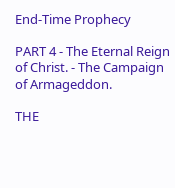End-Time Prophecy

PART 4 - The Eternal Reign of Christ. - The Campaign of Armageddon.

THE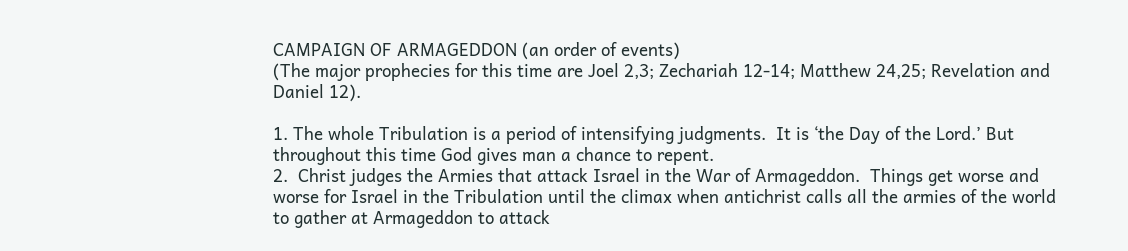CAMPAIGN OF ARMAGEDDON (an order of events)
(The major prophecies for this time are Joel 2,3; Zechariah 12-14; Matthew 24,25; Revelation and Daniel 12).

1. The whole Tribulation is a period of intensifying judgments.  It is ‘the Day of the Lord.’ But throughout this time God gives man a chance to repent.
2.  Christ judges the Armies that attack Israel in the War of Armageddon.  Things get worse and worse for Israel in the Tribulation until the climax when antichrist calls all the armies of the world to gather at Armageddon to attack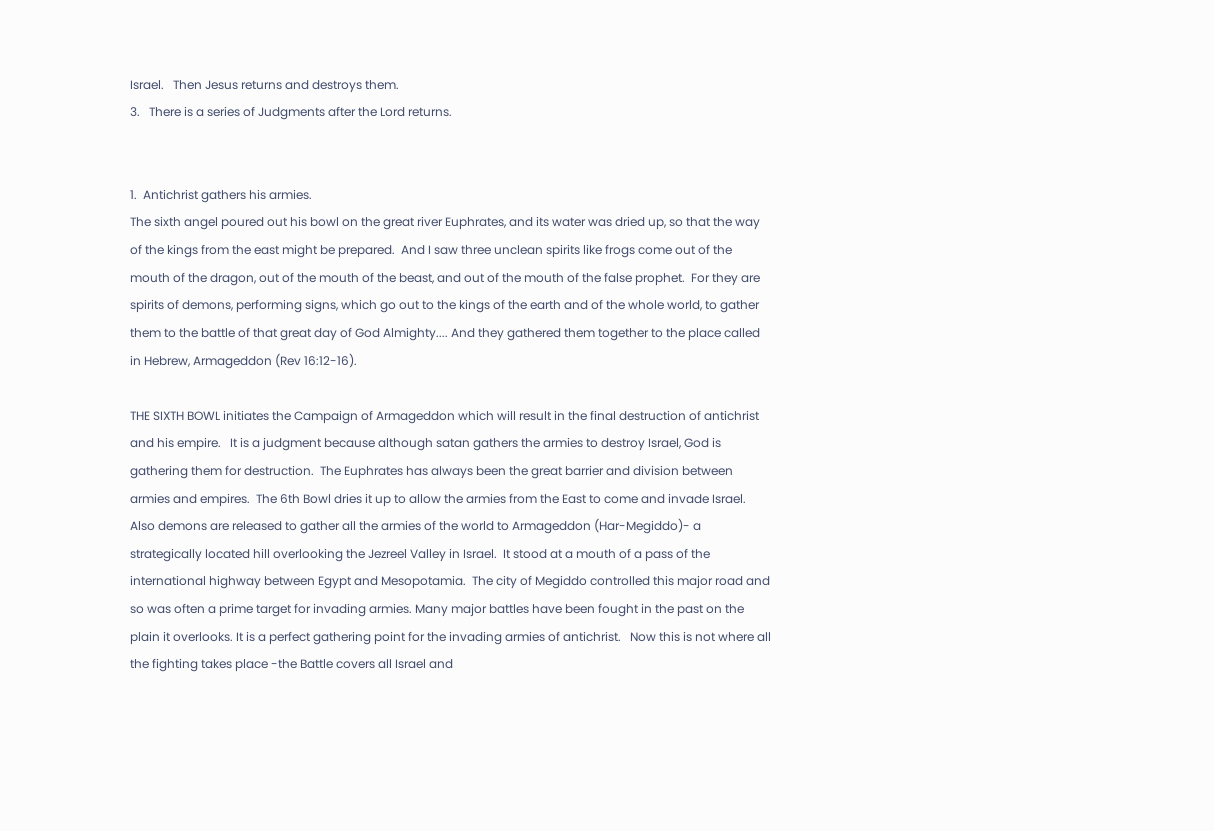Israel.   Then Jesus returns and destroys them.
3.   There is a series of Judgments after the Lord returns.


1.  Antichrist gathers his armies.
The sixth angel poured out his bowl on the great river Euphrates, and its water was dried up, so that the way of the kings from the east might be prepared.  And I saw three unclean spirits like frogs come out of the mouth of the dragon, out of the mouth of the beast, and out of the mouth of the false prophet.  For they are spirits of demons, performing signs, which go out to the kings of the earth and of the whole world, to gather them to the battle of that great day of God Almighty.... And they gathered them together to the place called in Hebrew, Armageddon (Rev 16:12-16).

THE SIXTH BOWL initiates the Campaign of Armageddon which will result in the final destruction of antichrist and his empire.   It is a judgment because although satan gathers the armies to destroy Israel, God is gathering them for destruction.  The Euphrates has always been the great barrier and division between armies and empires.  The 6th Bowl dries it up to allow the armies from the East to come and invade Israel.  Also demons are released to gather all the armies of the world to Armageddon (Har-Megiddo)- a strategically located hill overlooking the Jezreel Valley in Israel.  It stood at a mouth of a pass of the international highway between Egypt and Mesopotamia.  The city of Megiddo controlled this major road and so was often a prime target for invading armies. Many major battles have been fought in the past on the plain it overlooks. It is a perfect gathering point for the invading armies of antichrist.   Now this is not where all the fighting takes place -the Battle covers all Israel and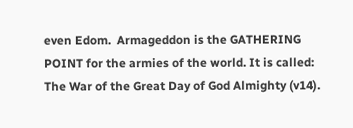even Edom.  Armageddon is the GATHERING POINT for the armies of the world. It is called: The War of the Great Day of God Almighty (v14).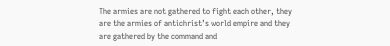The armies are not gathered to fight each other, they are the armies of antichrist’s world empire and they are gathered by the command and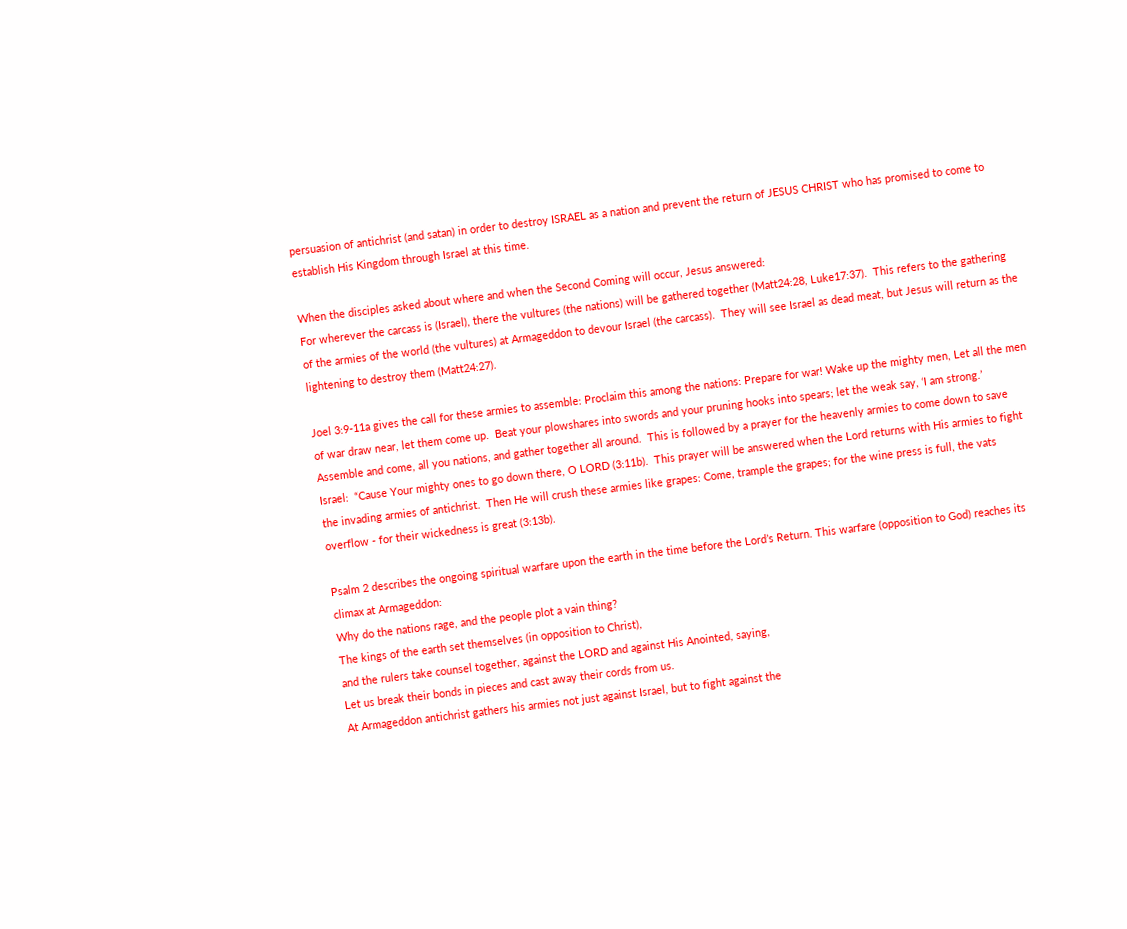persuasion of antichrist (and satan) in order to destroy ISRAEL as a nation and prevent the return of JESUS CHRIST who has promised to come to establish His Kingdom through Israel at this time.

When the disciples asked about where and when the Second Coming will occur, Jesus answered:
For wherever the carcass is (Israel), there the vultures (the nations) will be gathered together (Matt24:28, Luke17:37).  This refers to the gathering of the armies of the world (the vultures) at Armageddon to devour Israel (the carcass).  They will see Israel as dead meat, but Jesus will return as the lightening to destroy them (Matt24:27).

Joel 3:9-11a gives the call for these armies to assemble: Proclaim this among the nations: Prepare for war! Wake up the mighty men, Let all the men of war draw near, let them come up.  Beat your plowshares into swords and your pruning hooks into spears; let the weak say, ‘I am strong.’  Assemble and come, all you nations, and gather together all around.  This is followed by a prayer for the heavenly armies to come down to save Israel:  “Cause Your mighty ones to go down there, O LORD (3:11b).  This prayer will be answered when the Lord returns with His armies to fight the invading armies of antichrist.  Then He will crush these armies like grapes: Come, trample the grapes; for the wine press is full, the vats overflow - for their wickedness is great (3:13b).

Psalm 2 describes the ongoing spiritual warfare upon the earth in the time before the Lord’s Return. This warfare (opposition to God) reaches its climax at Armageddon:
Why do the nations rage, and the people plot a vain thing?
The kings of the earth set themselves (in opposition to Christ),
and the rulers take counsel together, against the LORD and against His Anointed, saying,
Let us break their bonds in pieces and cast away their cords from us.
At Armageddon antichrist gathers his armies not just against Israel, but to fight against the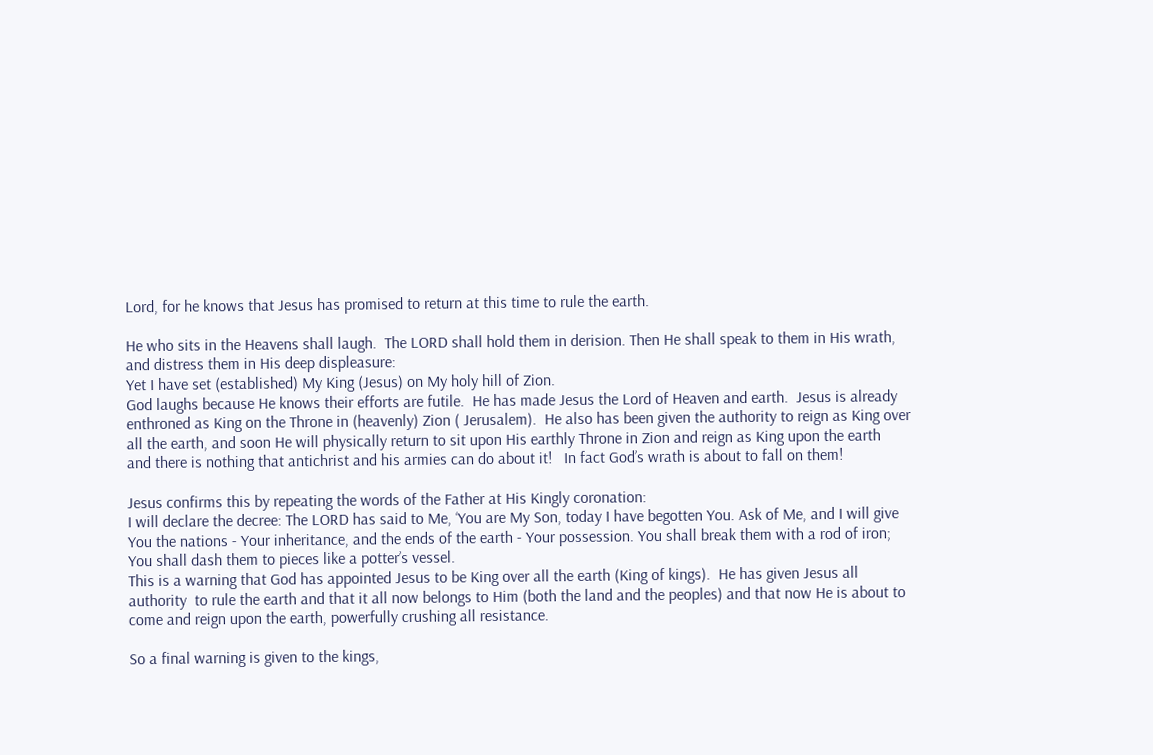Lord, for he knows that Jesus has promised to return at this time to rule the earth.

He who sits in the Heavens shall laugh.  The LORD shall hold them in derision. Then He shall speak to them in His wrath, and distress them in His deep displeasure:
Yet I have set (established) My King (Jesus) on My holy hill of Zion.
God laughs because He knows their efforts are futile.  He has made Jesus the Lord of Heaven and earth.  Jesus is already enthroned as King on the Throne in (heavenly) Zion ( Jerusalem).  He also has been given the authority to reign as King over all the earth, and soon He will physically return to sit upon His earthly Throne in Zion and reign as King upon the earth  and there is nothing that antichrist and his armies can do about it!   In fact God’s wrath is about to fall on them!

Jesus confirms this by repeating the words of the Father at His Kingly coronation:
I will declare the decree: The LORD has said to Me, ‘You are My Son, today I have begotten You. Ask of Me, and I will give You the nations - Your inheritance, and the ends of the earth - Your possession. You shall break them with a rod of iron; You shall dash them to pieces like a potter’s vessel.
This is a warning that God has appointed Jesus to be King over all the earth (King of kings).  He has given Jesus all authority  to rule the earth and that it all now belongs to Him (both the land and the peoples) and that now He is about to come and reign upon the earth, powerfully crushing all resistance.

So a final warning is given to the kings,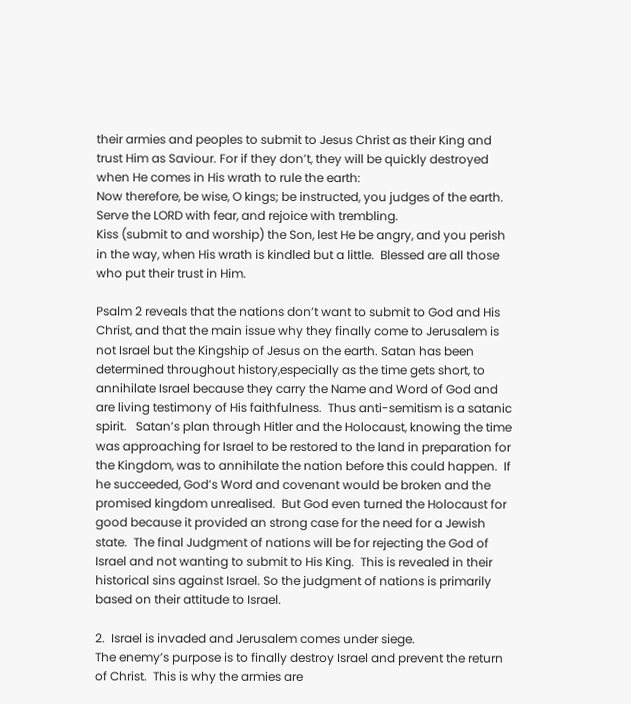their armies and peoples to submit to Jesus Christ as their King and trust Him as Saviour. For if they don’t, they will be quickly destroyed when He comes in His wrath to rule the earth:
Now therefore, be wise, O kings; be instructed, you judges of the earth. Serve the LORD with fear, and rejoice with trembling.
Kiss (submit to and worship) the Son, lest He be angry, and you perish in the way, when His wrath is kindled but a little.  Blessed are all those who put their trust in Him.

Psalm 2 reveals that the nations don’t want to submit to God and His Christ, and that the main issue why they finally come to Jerusalem is not Israel but the Kingship of Jesus on the earth. Satan has been determined throughout history,especially as the time gets short, to annihilate Israel because they carry the Name and Word of God and are living testimony of His faithfulness.  Thus anti-semitism is a satanic spirit.   Satan’s plan through Hitler and the Holocaust, knowing the time was approaching for Israel to be restored to the land in preparation for the Kingdom, was to annihilate the nation before this could happen.  If he succeeded, God’s Word and covenant would be broken and the promised kingdom unrealised.  But God even turned the Holocaust for good because it provided an strong case for the need for a Jewish state.  The final Judgment of nations will be for rejecting the God of Israel and not wanting to submit to His King.  This is revealed in their historical sins against Israel. So the judgment of nations is primarily based on their attitude to Israel.

2.  Israel is invaded and Jerusalem comes under siege.
The enemy’s purpose is to finally destroy Israel and prevent the return of Christ.  This is why the armies are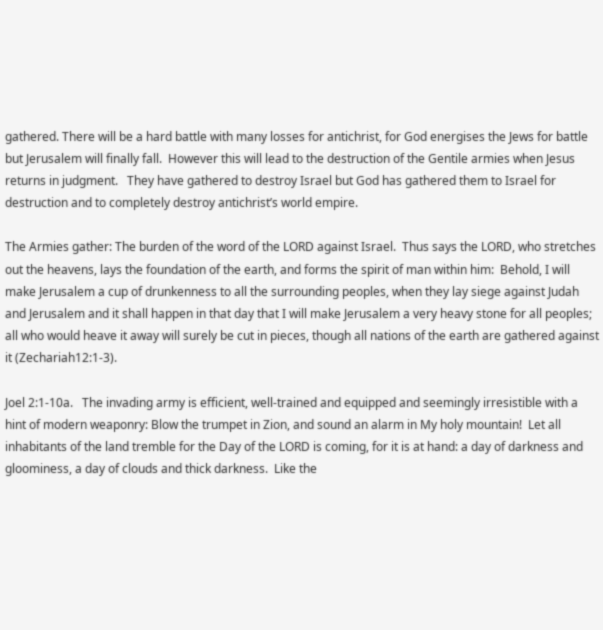gathered. There will be a hard battle with many losses for antichrist, for God energises the Jews for battle but Jerusalem will finally fall.  However this will lead to the destruction of the Gentile armies when Jesus returns in judgment.   They have gathered to destroy Israel but God has gathered them to Israel for destruction and to completely destroy antichrist’s world empire.

The Armies gather: The burden of the word of the LORD against Israel.  Thus says the LORD, who stretches out the heavens, lays the foundation of the earth, and forms the spirit of man within him:  Behold, I will make Jerusalem a cup of drunkenness to all the surrounding peoples, when they lay siege against Judah and Jerusalem and it shall happen in that day that I will make Jerusalem a very heavy stone for all peoples; all who would heave it away will surely be cut in pieces, though all nations of the earth are gathered against it (Zechariah12:1-3).

Joel 2:1-10a.   The invading army is efficient, well-trained and equipped and seemingly irresistible with a hint of modern weaponry: Blow the trumpet in Zion, and sound an alarm in My holy mountain!  Let all inhabitants of the land tremble for the Day of the LORD is coming, for it is at hand: a day of darkness and gloominess, a day of clouds and thick darkness.  Like the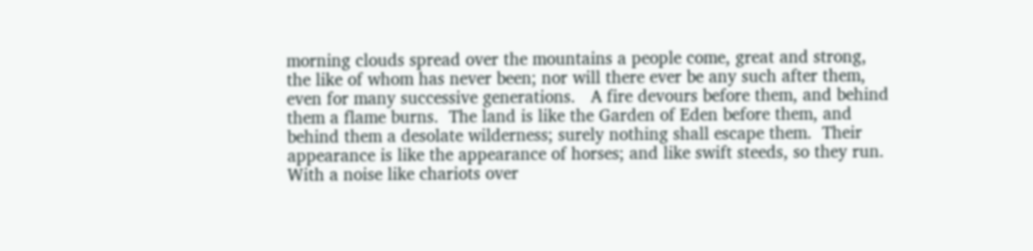morning clouds spread over the mountains a people come, great and strong, the like of whom has never been; nor will there ever be any such after them, even for many successive generations.   A fire devours before them, and behind them a flame burns.  The land is like the Garden of Eden before them, and behind them a desolate wilderness; surely nothing shall escape them.  Their appearance is like the appearance of horses; and like swift steeds, so they run.  With a noise like chariots over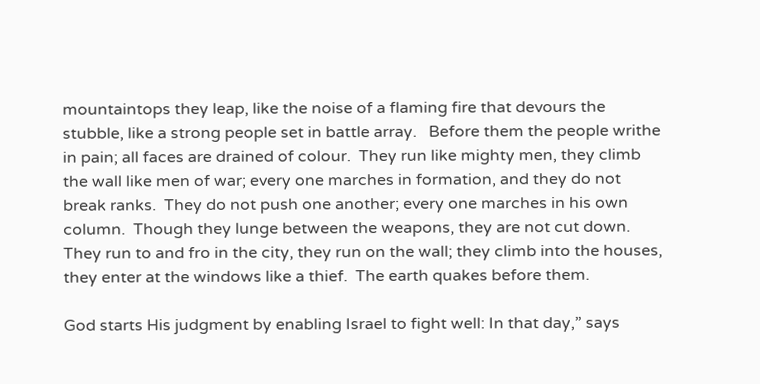mountaintops they leap, like the noise of a flaming fire that devours the stubble, like a strong people set in battle array.   Before them the people writhe in pain; all faces are drained of colour.  They run like mighty men, they climb the wall like men of war; every one marches in formation, and they do not break ranks.  They do not push one another; every one marches in his own column.  Though they lunge between the weapons, they are not cut down.  They run to and fro in the city, they run on the wall; they climb into the houses, they enter at the windows like a thief.  The earth quakes before them.

God starts His judgment by enabling Israel to fight well: In that day,” says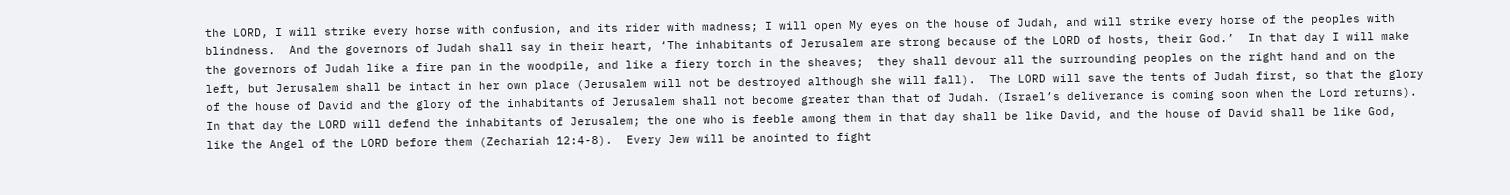the LORD, I will strike every horse with confusion, and its rider with madness; I will open My eyes on the house of Judah, and will strike every horse of the peoples with blindness.  And the governors of Judah shall say in their heart, ‘The inhabitants of Jerusalem are strong because of the LORD of hosts, their God.’  In that day I will make the governors of Judah like a fire pan in the woodpile, and like a fiery torch in the sheaves;  they shall devour all the surrounding peoples on the right hand and on the left, but Jerusalem shall be intact in her own place (Jerusalem will not be destroyed although she will fall).  The LORD will save the tents of Judah first, so that the glory of the house of David and the glory of the inhabitants of Jerusalem shall not become greater than that of Judah. (Israel’s deliverance is coming soon when the Lord returns).  In that day the LORD will defend the inhabitants of Jerusalem; the one who is feeble among them in that day shall be like David, and the house of David shall be like God, like the Angel of the LORD before them (Zechariah 12:4-8).  Every Jew will be anointed to fight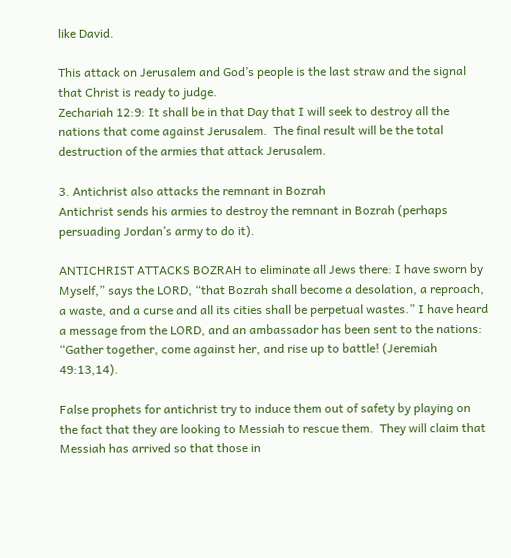like David.

This attack on Jerusalem and God’s people is the last straw and the signal that Christ is ready to judge.
Zechariah 12:9: It shall be in that Day that I will seek to destroy all the nations that come against Jerusalem.  The final result will be the total destruction of the armies that attack Jerusalem.

3. Antichrist also attacks the remnant in Bozrah
Antichrist sends his armies to destroy the remnant in Bozrah (perhaps persuading Jordan’s army to do it).

ANTICHRIST ATTACKS BOZRAH to eliminate all Jews there: I have sworn by Myself,” says the LORD, “that Bozrah shall become a desolation, a reproach, a waste, and a curse and all its cities shall be perpetual wastes.” I have heard a message from the LORD, and an ambassador has been sent to the nations: “Gather together, come against her, and rise up to battle! (Jeremiah 49:13,14).

False prophets for antichrist try to induce them out of safety by playing on the fact that they are looking to Messiah to rescue them.  They will claim that Messiah has arrived so that those in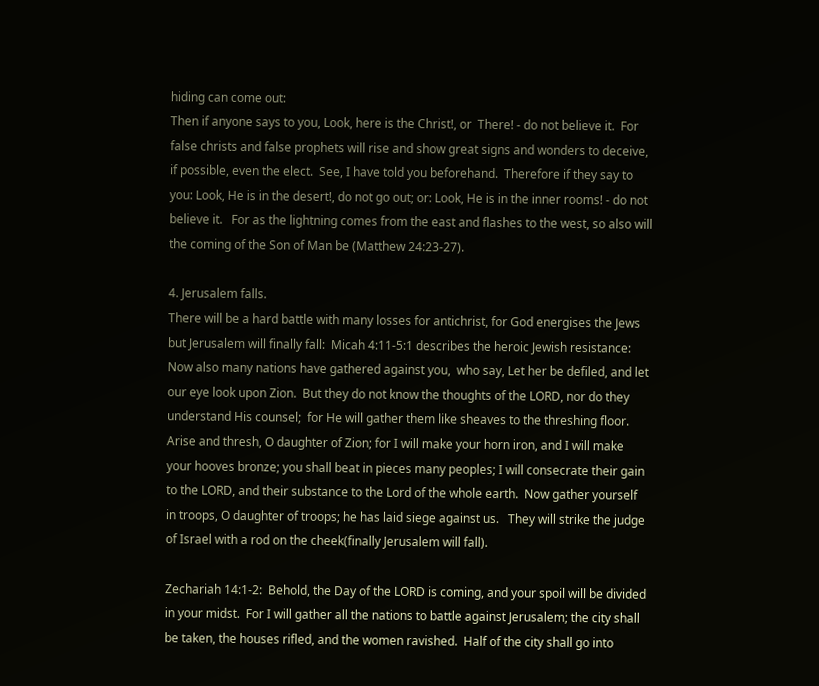hiding can come out:
Then if anyone says to you, Look, here is the Christ!, or  There! - do not believe it.  For false christs and false prophets will rise and show great signs and wonders to deceive, if possible, even the elect.  See, I have told you beforehand.  Therefore if they say to you: Look, He is in the desert!, do not go out; or: Look, He is in the inner rooms! - do not believe it.   For as the lightning comes from the east and flashes to the west, so also will the coming of the Son of Man be (Matthew 24:23-27).

4. Jerusalem falls.
There will be a hard battle with many losses for antichrist, for God energises the Jews but Jerusalem will finally fall:  Micah 4:11-5:1 describes the heroic Jewish resistance: Now also many nations have gathered against you,  who say, Let her be defiled, and let our eye look upon Zion.  But they do not know the thoughts of the LORD, nor do they understand His counsel;  for He will gather them like sheaves to the threshing floor.   Arise and thresh, O daughter of Zion; for I will make your horn iron, and I will make your hooves bronze; you shall beat in pieces many peoples; I will consecrate their gain to the LORD, and their substance to the Lord of the whole earth.  Now gather yourself in troops, O daughter of troops; he has laid siege against us.   They will strike the judge of Israel with a rod on the cheek(finally Jerusalem will fall).

Zechariah 14:1-2:  Behold, the Day of the LORD is coming, and your spoil will be divided in your midst.  For I will gather all the nations to battle against Jerusalem; the city shall be taken, the houses rifled, and the women ravished.  Half of the city shall go into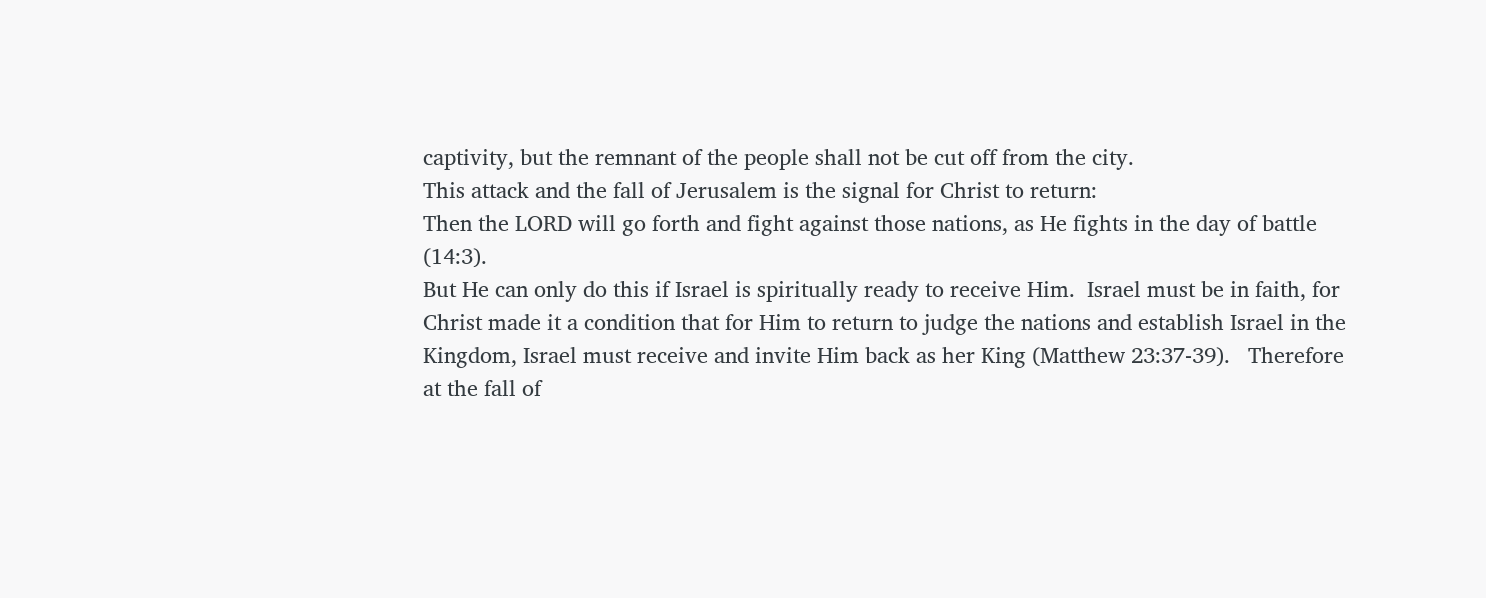captivity, but the remnant of the people shall not be cut off from the city.
This attack and the fall of Jerusalem is the signal for Christ to return:
Then the LORD will go forth and fight against those nations, as He fights in the day of battle (14:3).
But He can only do this if Israel is spiritually ready to receive Him.  Israel must be in faith, for Christ made it a condition that for Him to return to judge the nations and establish Israel in the Kingdom, Israel must receive and invite Him back as her King (Matthew 23:37-39).   Therefore at the fall of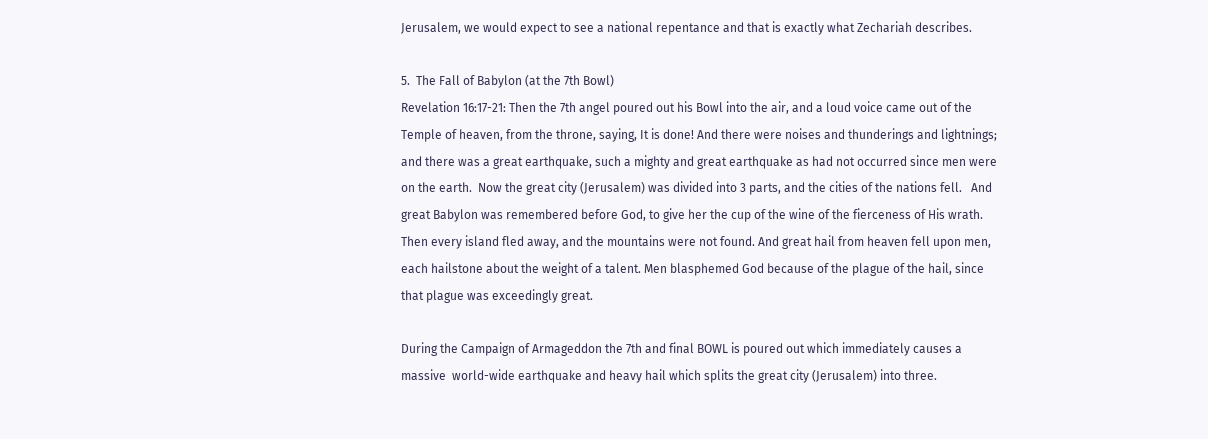Jerusalem, we would expect to see a national repentance and that is exactly what Zechariah describes.

5.  The Fall of Babylon (at the 7th Bowl)
Revelation 16:17-21: Then the 7th angel poured out his Bowl into the air, and a loud voice came out of the Temple of heaven, from the throne, saying, It is done! And there were noises and thunderings and lightnings; and there was a great earthquake, such a mighty and great earthquake as had not occurred since men were on the earth.  Now the great city (Jerusalem) was divided into 3 parts, and the cities of the nations fell.   And great Babylon was remembered before God, to give her the cup of the wine of the fierceness of His wrath.  Then every island fled away, and the mountains were not found. And great hail from heaven fell upon men, each hailstone about the weight of a talent. Men blasphemed God because of the plague of the hail, since that plague was exceedingly great.

During the Campaign of Armageddon the 7th and final BOWL is poured out which immediately causes a massive  world-wide earthquake and heavy hail which splits the great city (Jerusalem) into three.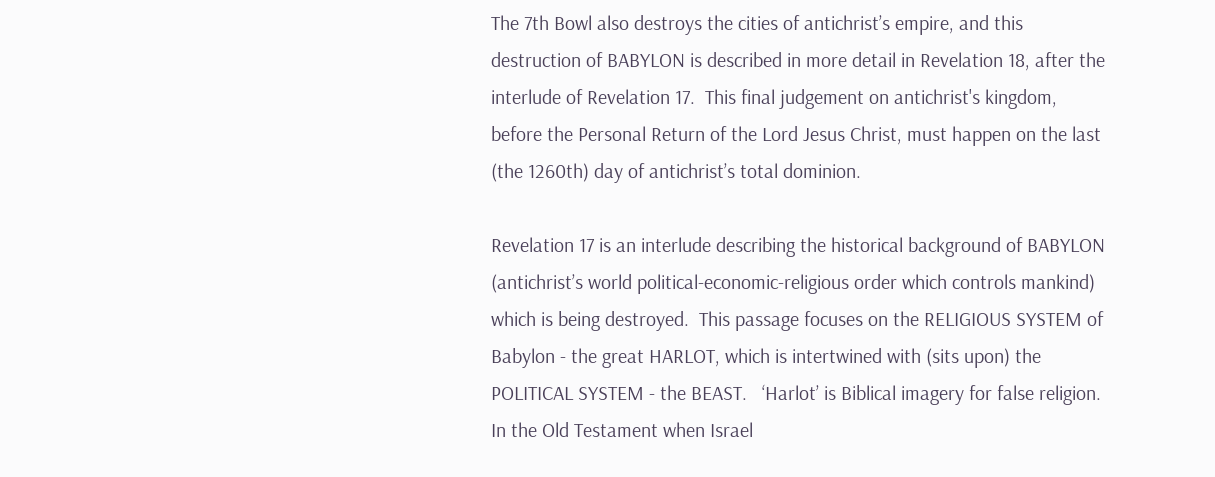The 7th Bowl also destroys the cities of antichrist’s empire, and this destruction of BABYLON is described in more detail in Revelation 18, after the interlude of Revelation 17.  This final judgement on antichrist's kingdom, before the Personal Return of the Lord Jesus Christ, must happen on the last (the 1260th) day of antichrist’s total dominion.

Revelation 17 is an interlude describing the historical background of BABYLON (antichrist’s world political-economic-religious order which controls mankind) which is being destroyed.  This passage focuses on the RELIGIOUS SYSTEM of Babylon - the great HARLOT, which is intertwined with (sits upon) the POLITICAL SYSTEM - the BEAST.   ‘Harlot’ is Biblical imagery for false religion.  In the Old Testament when Israel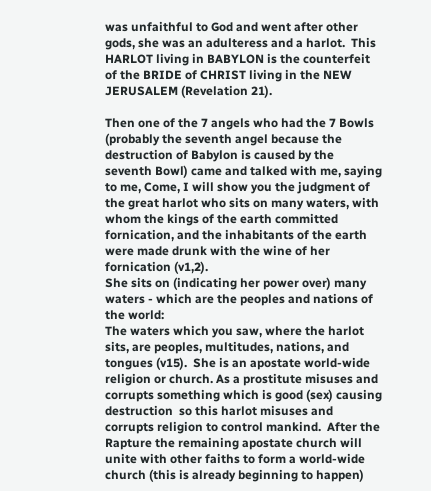was unfaithful to God and went after other gods, she was an adulteress and a harlot.  This HARLOT living in BABYLON is the counterfeit of the BRIDE of CHRIST living in the NEW JERUSALEM (Revelation 21).

Then one of the 7 angels who had the 7 Bowls (probably the seventh angel because the destruction of Babylon is caused by the seventh Bowl) came and talked with me, saying to me, Come, I will show you the judgment of the great harlot who sits on many waters, with whom the kings of the earth committed fornication, and the inhabitants of the earth were made drunk with the wine of her fornication (v1,2).
She sits on (indicating her power over) many waters - which are the peoples and nations of the world:
The waters which you saw, where the harlot sits, are peoples, multitudes, nations, and tongues (v15).  She is an apostate world-wide religion or church. As a prostitute misuses and corrupts something which is good (sex) causing destruction  so this harlot misuses and corrupts religion to control mankind.  After the Rapture the remaining apostate church will unite with other faiths to form a world-wide church (this is already beginning to happen)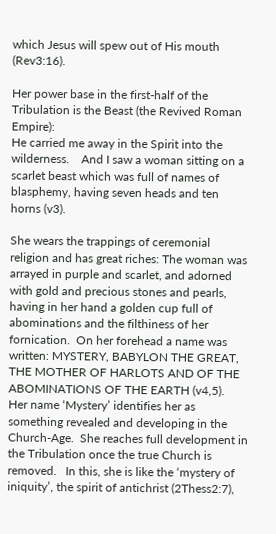which Jesus will spew out of His mouth (Rev3:16).

Her power base in the first-half of the Tribulation is the Beast (the Revived Roman Empire):
He carried me away in the Spirit into the wilderness.    And I saw a woman sitting on a scarlet beast which was full of names of blasphemy, having seven heads and ten horns (v3).

She wears the trappings of ceremonial religion and has great riches: The woman was arrayed in purple and scarlet, and adorned with gold and precious stones and pearls, having in her hand a golden cup full of abominations and the filthiness of her fornication.  On her forehead a name was written: MYSTERY, BABYLON THE GREAT, THE MOTHER OF HARLOTS AND OF THE ABOMINATIONS OF THE EARTH (v4,5).
Her name ‘Mystery’ identifies her as something revealed and developing in the Church-Age.  She reaches full development in the Tribulation once the true Church is removed.   In this, she is like the ‘mystery of iniquity’, the spirit of antichrist (2Thess2:7),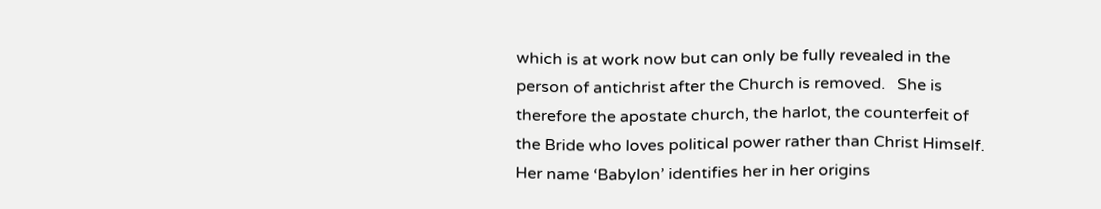which is at work now but can only be fully revealed in the person of antichrist after the Church is removed.   She is therefore the apostate church, the harlot, the counterfeit of the Bride who loves political power rather than Christ Himself.  Her name ‘Babylon’ identifies her in her origins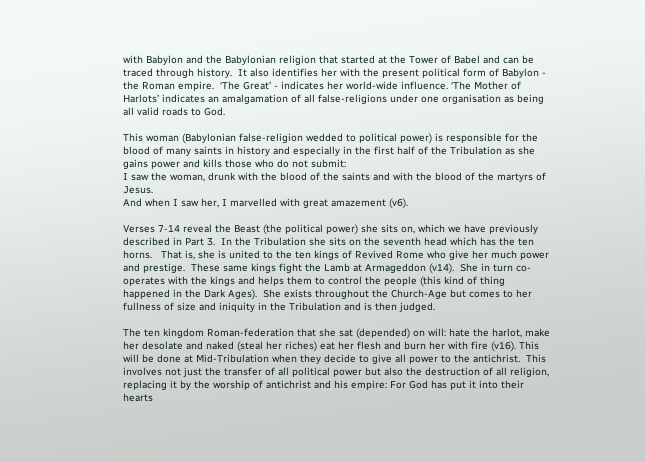with Babylon and the Babylonian religion that started at the Tower of Babel and can be traced through history.  It also identifies her with the present political form of Babylon - the Roman empire.  ‘The Great’ - indicates her world-wide influence. ‘The Mother of Harlots’ indicates an amalgamation of all false-religions under one organisation as being all valid roads to God.

This woman (Babylonian false-religion wedded to political power) is responsible for the blood of many saints in history and especially in the first half of the Tribulation as she gains power and kills those who do not submit:
I saw the woman, drunk with the blood of the saints and with the blood of the martyrs of Jesus.
And when I saw her, I marvelled with great amazement (v6).

Verses 7-14 reveal the Beast (the political power) she sits on, which we have previously described in Part 3.  In the Tribulation she sits on the seventh head which has the ten horns.   That is, she is united to the ten kings of Revived Rome who give her much power and prestige.  These same kings fight the Lamb at Armageddon (v14).  She in turn co-operates with the kings and helps them to control the people (this kind of thing happened in the Dark Ages).  She exists throughout the Church-Age but comes to her fullness of size and iniquity in the Tribulation and is then judged.

The ten kingdom Roman-federation that she sat (depended) on will: hate the harlot, make her desolate and naked (steal her riches) eat her flesh and burn her with fire (v16). This will be done at Mid-Tribulation when they decide to give all power to the antichrist.  This involves not just the transfer of all political power but also the destruction of all religion, replacing it by the worship of antichrist and his empire: For God has put it into their hearts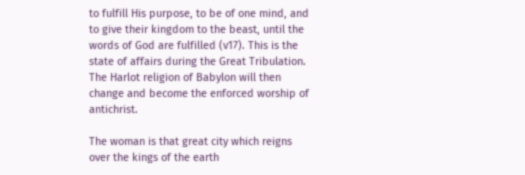to fulfill His purpose, to be of one mind, and to give their kingdom to the beast, until the words of God are fulfilled (v17). This is the state of affairs during the Great Tribulation.  The Harlot religion of Babylon will then change and become the enforced worship of antichrist.

The woman is that great city which reigns over the kings of the earth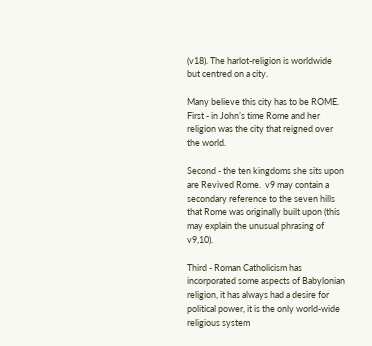(v18). The harlot-religion is worldwide but centred on a city.

Many believe this city has to be ROME.
First - in John’s time Rome and her religion was the city that reigned over the world.

Second - the ten kingdoms she sits upon are Revived Rome.  v9 may contain a secondary reference to the seven hills that Rome was originally built upon (this may explain the unusual phrasing of v9,10).

Third - Roman Catholicism has incorporated some aspects of Babylonian religion, it has always had a desire for political power, it is the only world-wide religious system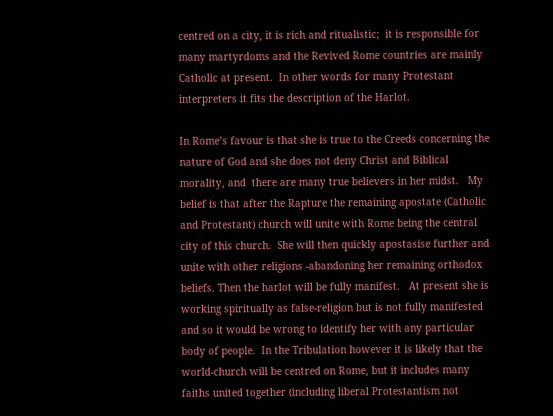centred on a city, it is rich and ritualistic;  it is responsible for many martyrdoms and the Revived Rome countries are mainly Catholic at present.  In other words for many Protestant interpreters it fits the description of the Harlot.

In Rome’s favour is that she is true to the Creeds concerning the nature of God and she does not deny Christ and Biblical morality, and  there are many true believers in her midst.   My belief is that after the Rapture the remaining apostate (Catholic and Protestant) church will unite with Rome being the central city of this church.  She will then quickly apostasise further and unite with other religions -abandoning her remaining orthodox beliefs. Then the harlot will be fully manifest.   At present she is working spiritually as false-religion but is not fully manifested and so it would be wrong to identify her with any particular body of people.  In the Tribulation however it is likely that the world-church will be centred on Rome, but it includes many faiths united together (including liberal Protestantism not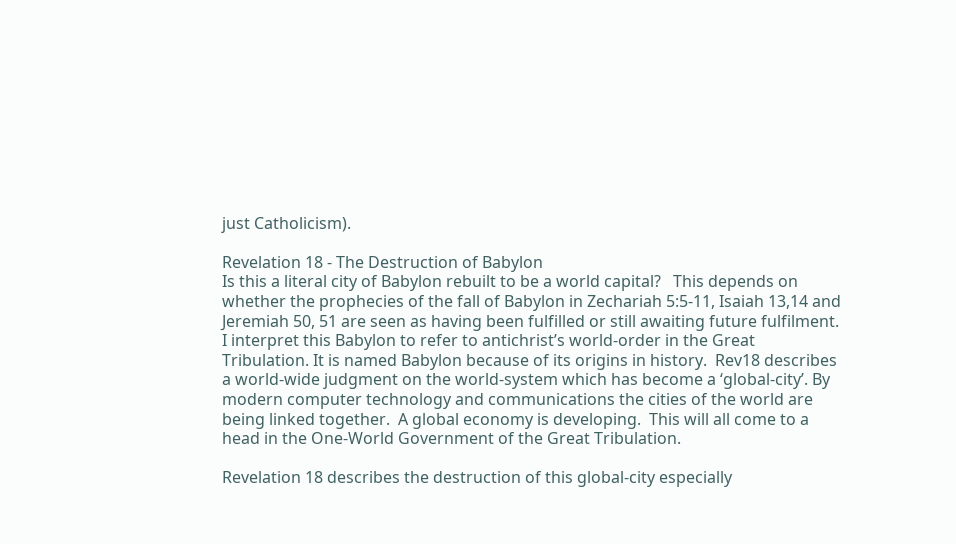just Catholicism).

Revelation 18 - The Destruction of Babylon
Is this a literal city of Babylon rebuilt to be a world capital?   This depends on whether the prophecies of the fall of Babylon in Zechariah 5:5-11, Isaiah 13,14 and Jeremiah 50, 51 are seen as having been fulfilled or still awaiting future fulfilment.   I interpret this Babylon to refer to antichrist’s world-order in the Great Tribulation. It is named Babylon because of its origins in history.  Rev18 describes a world-wide judgment on the world-system which has become a ‘global-city’. By modern computer technology and communications the cities of the world are being linked together.  A global economy is developing.  This will all come to a head in the One-World Government of the Great Tribulation.

Revelation 18 describes the destruction of this global-city especially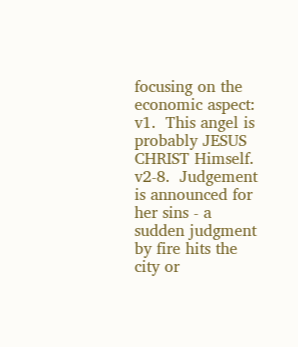focusing on the economic aspect:
v1.  This angel is probably JESUS CHRIST Himself.
v2-8.  Judgement is announced for her sins - a sudden judgment by fire hits the city or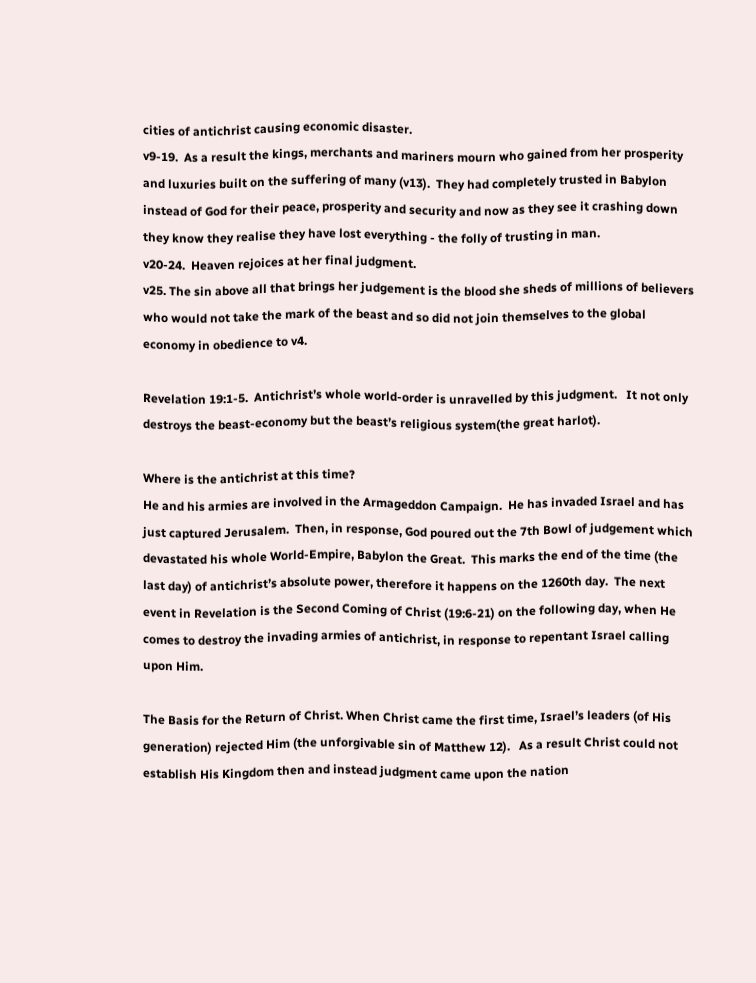cities of antichrist causing economic disaster.
v9-19.  As a result the kings, merchants and mariners mourn who gained from her prosperity and luxuries built on the suffering of many (v13).  They had completely trusted in Babylon instead of God for their peace, prosperity and security and now as they see it crashing down they know they realise they have lost everything - the folly of trusting in man.
v20-24.  Heaven rejoices at her final judgment.
v25. The sin above all that brings her judgement is the blood she sheds of millions of believers who would not take the mark of the beast and so did not join themselves to the global economy in obedience to v4.

Revelation 19:1-5.  Antichrist’s whole world-order is unravelled by this judgment.   It not only destroys the beast-economy but the beast’s religious system(the great harlot).

Where is the antichrist at this time?
He and his armies are involved in the Armageddon Campaign.  He has invaded Israel and has just captured Jerusalem.  Then, in response, God poured out the 7th Bowl of judgement which devastated his whole World-Empire, Babylon the Great.  This marks the end of the time (the last day) of antichrist’s absolute power, therefore it happens on the 1260th day.  The next event in Revelation is the Second Coming of Christ (19:6-21) on the following day, when He comes to destroy the invading armies of antichrist, in response to repentant Israel calling upon Him.

The Basis for the Return of Christ. When Christ came the first time, Israel’s leaders (of His generation) rejected Him (the unforgivable sin of Matthew 12).   As a result Christ could not establish His Kingdom then and instead judgment came upon the nation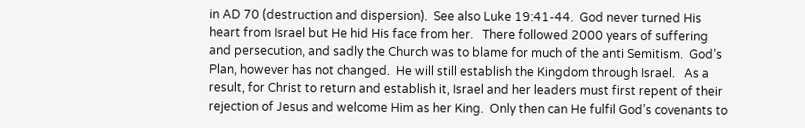in AD 70 (destruction and dispersion).  See also Luke 19:41-44.  God never turned His heart from Israel but He hid His face from her.   There followed 2000 years of suffering and persecution, and sadly the Church was to blame for much of the anti Semitism.  God’s Plan, however has not changed.  He will still establish the Kingdom through Israel.   As a result, for Christ to return and establish it, Israel and her leaders must first repent of their rejection of Jesus and welcome Him as her King.  Only then can He fulfil God’s covenants to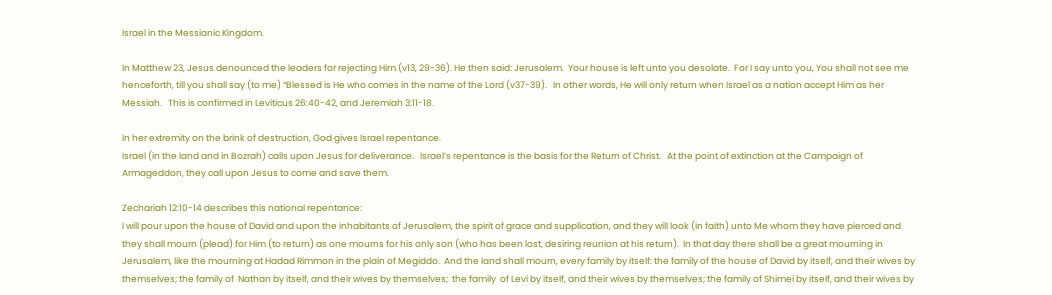Israel in the Messianic Kingdom.

In Matthew 23, Jesus denounced the leaders for rejecting Him (v13, 29-36). He then said: Jerusalem.  Your house is left unto you desolate.  For I say unto you, You shall not see me henceforth, till you shall say (to me) “Blessed is He who comes in the name of the Lord (v37-39).   In other words, He will only return when Israel as a nation accept Him as her Messiah.   This is confirmed in Leviticus 26:40-42, and Jeremiah 3:11-18.

In her extremity on the brink of destruction, God gives Israel repentance.
Israel (in the land and in Bozrah) calls upon Jesus for deliverance.   Israel’s repentance is the basis for the Return of Christ.   At the point of extinction at the Campaign of Armageddon, they call upon Jesus to come and save them.

Zechariah 12:10-14 describes this national repentance:
I will pour upon the house of David and upon the inhabitants of Jerusalem, the spirit of grace and supplication, and they will look (in faith) unto Me whom they have pierced and they shall mourn (plead) for Him (to return) as one mourns for his only son (who has been lost, desiring reunion at his return).  In that day there shall be a great mourning in Jerusalem, like the mourning at Hadad Rimmon in the plain of Megiddo.  And the land shall mourn, every family by itself: the family of the house of David by itself, and their wives by themselves; the family of  Nathan by itself, and their wives by themselves;  the family  of Levi by itself, and their wives by themselves; the family of Shimei by itself, and their wives by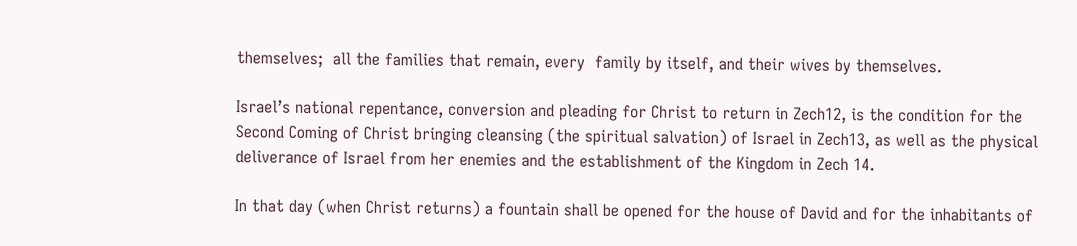themselves;  all the families that remain, every  family by itself, and their wives by themselves.

Israel’s national repentance, conversion and pleading for Christ to return in Zech12, is the condition for the Second Coming of Christ bringing cleansing (the spiritual salvation) of Israel in Zech13, as well as the physical deliverance of Israel from her enemies and the establishment of the Kingdom in Zech 14.

In that day (when Christ returns) a fountain shall be opened for the house of David and for the inhabitants of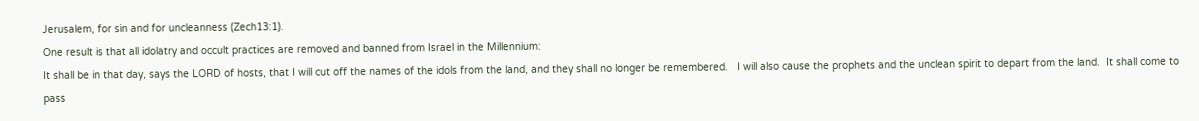Jerusalem, for sin and for uncleanness (Zech13:1).
One result is that all idolatry and occult practices are removed and banned from Israel in the Millennium:
It shall be in that day, says the LORD of hosts, that I will cut off the names of the idols from the land, and they shall no longer be remembered.   I will also cause the prophets and the unclean spirit to depart from the land.  It shall come to pass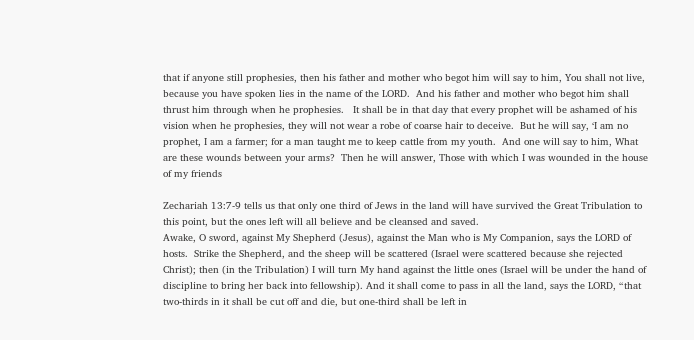that if anyone still prophesies, then his father and mother who begot him will say to him, You shall not live, because you have spoken lies in the name of the LORD.  And his father and mother who begot him shall thrust him through when he prophesies.   It shall be in that day that every prophet will be ashamed of his vision when he prophesies, they will not wear a robe of coarse hair to deceive.  But he will say, ‘I am no prophet, I am a farmer; for a man taught me to keep cattle from my youth.  And one will say to him, What are these wounds between your arms?  Then he will answer, Those with which I was wounded in the house of my friends

Zechariah 13:7-9 tells us that only one third of Jews in the land will have survived the Great Tribulation to this point, but the ones left will all believe and be cleansed and saved.
Awake, O sword, against My Shepherd (Jesus), against the Man who is My Companion, says the LORD of hosts.  Strike the Shepherd, and the sheep will be scattered (Israel were scattered because she rejected Christ); then (in the Tribulation) I will turn My hand against the little ones (Israel will be under the hand of discipline to bring her back into fellowship). And it shall come to pass in all the land, says the LORD, “that two-thirds in it shall be cut off and die, but one-third shall be left in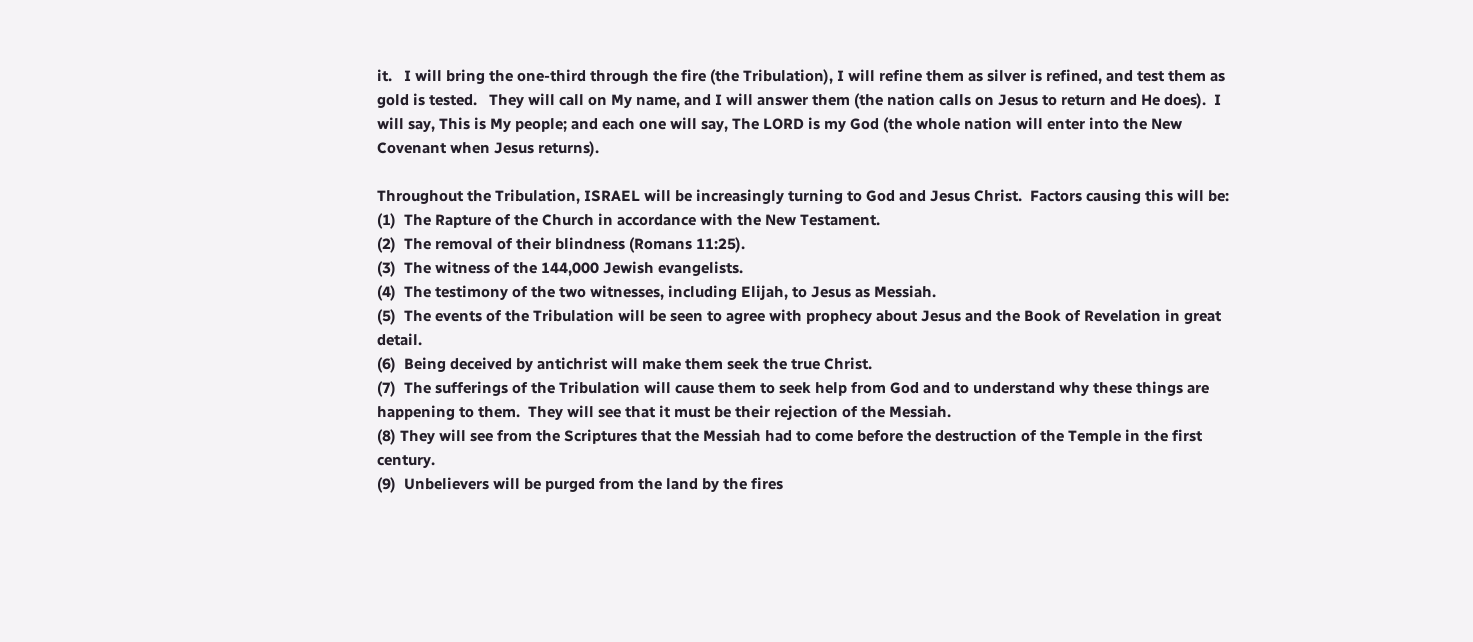it.   I will bring the one-third through the fire (the Tribulation), I will refine them as silver is refined, and test them as gold is tested.   They will call on My name, and I will answer them (the nation calls on Jesus to return and He does).  I will say, This is My people; and each one will say, The LORD is my God (the whole nation will enter into the New Covenant when Jesus returns).

Throughout the Tribulation, ISRAEL will be increasingly turning to God and Jesus Christ.  Factors causing this will be:
(1)  The Rapture of the Church in accordance with the New Testament.
(2)  The removal of their blindness (Romans 11:25).
(3)  The witness of the 144,000 Jewish evangelists.
(4)  The testimony of the two witnesses, including Elijah, to Jesus as Messiah.
(5)  The events of the Tribulation will be seen to agree with prophecy about Jesus and the Book of Revelation in great detail.
(6)  Being deceived by antichrist will make them seek the true Christ.
(7)  The sufferings of the Tribulation will cause them to seek help from God and to understand why these things are happening to them.  They will see that it must be their rejection of the Messiah.
(8) They will see from the Scriptures that the Messiah had to come before the destruction of the Temple in the first century.
(9)  Unbelievers will be purged from the land by the fires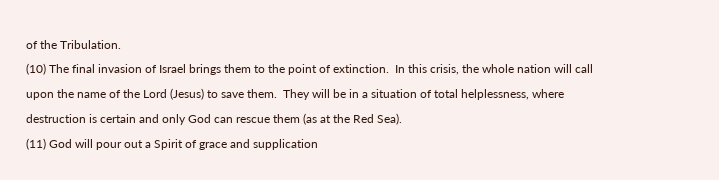of the Tribulation.
(10) The final invasion of Israel brings them to the point of extinction.  In this crisis, the whole nation will call upon the name of the Lord (Jesus) to save them.  They will be in a situation of total helplessness, where destruction is certain and only God can rescue them (as at the Red Sea).
(11) God will pour out a Spirit of grace and supplication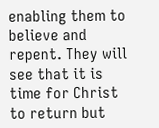enabling them to believe and repent. They will see that it is time for Christ to return but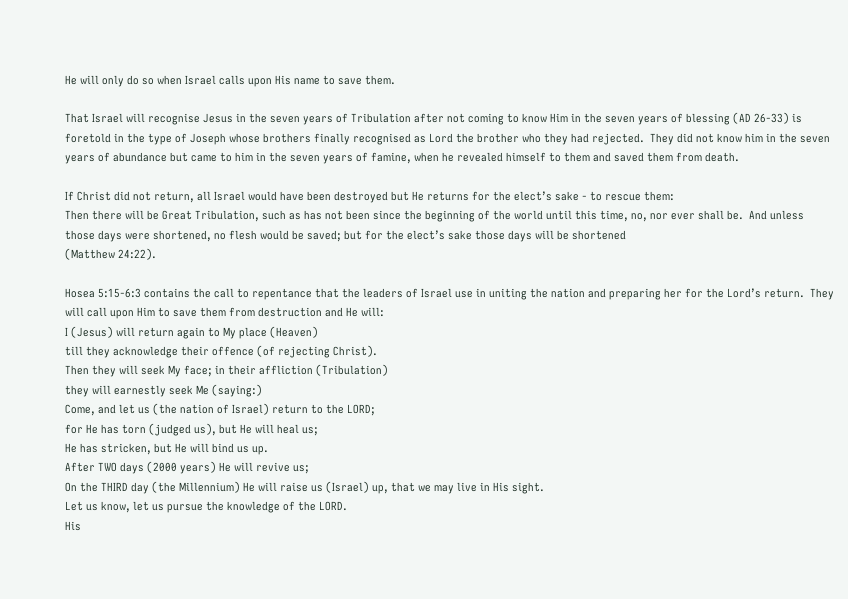He will only do so when Israel calls upon His name to save them.

That Israel will recognise Jesus in the seven years of Tribulation after not coming to know Him in the seven years of blessing (AD 26-33) is foretold in the type of Joseph whose brothers finally recognised as Lord the brother who they had rejected.  They did not know him in the seven years of abundance but came to him in the seven years of famine, when he revealed himself to them and saved them from death.

If Christ did not return, all Israel would have been destroyed but He returns for the elect’s sake - to rescue them:
Then there will be Great Tribulation, such as has not been since the beginning of the world until this time, no, nor ever shall be.  And unless those days were shortened, no flesh would be saved; but for the elect’s sake those days will be shortened
(Matthew 24:22).

Hosea 5:15-6:3 contains the call to repentance that the leaders of Israel use in uniting the nation and preparing her for the Lord’s return.  They will call upon Him to save them from destruction and He will:
I (Jesus) will return again to My place (Heaven)
till they acknowledge their offence (of rejecting Christ).
Then they will seek My face; in their affliction (Tribulation)
they will earnestly seek Me (saying:)
Come, and let us (the nation of Israel) return to the LORD;
for He has torn (judged us), but He will heal us;
He has stricken, but He will bind us up.
After TWO days (2000 years) He will revive us;
On the THIRD day (the Millennium) He will raise us (Israel) up, that we may live in His sight.
Let us know, let us pursue the knowledge of the LORD.
His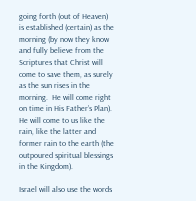going forth (out of Heaven) is established (certain) as the morning (by now they know and fully believe from the Scriptures that Christ will come to save them, as surely as the sun rises in the morning.  He will come right on time in His Father’s Plan). He will come to us like the rain, like the latter and former rain to the earth (the outpoured spiritual blessings in the Kingdom).

Israel will also use the words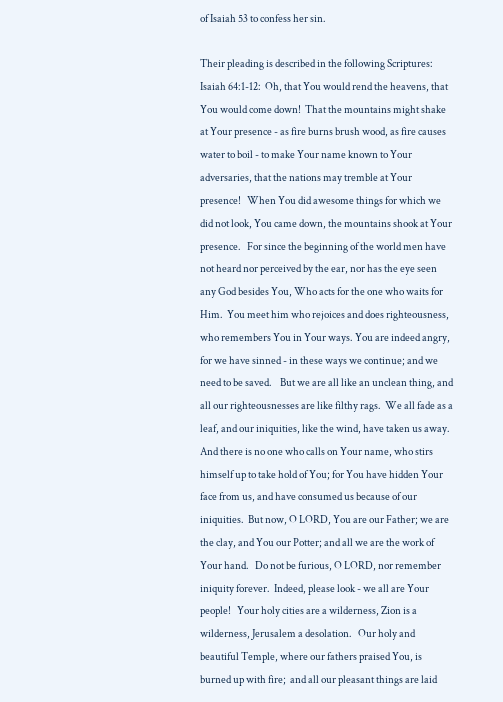of Isaiah 53 to confess her sin.

Their pleading is described in the following Scriptures:
Isaiah 64:1-12:  Oh, that You would rend the heavens, that You would come down!  That the mountains might shake at Your presence - as fire burns brush wood, as fire causes water to boil - to make Your name known to Your adversaries, that the nations may tremble at Your presence!   When You did awesome things for which we did not look, You came down, the mountains shook at Your presence.   For since the beginning of the world men have not heard nor perceived by the ear, nor has the eye seen any God besides You, Who acts for the one who waits for Him.  You meet him who rejoices and does righteousness, who remembers You in Your ways. You are indeed angry, for we have sinned - in these ways we continue; and we need to be saved.    But we are all like an unclean thing, and all our righteousnesses are like filthy rags.  We all fade as a leaf, and our iniquities, like the wind, have taken us away.  And there is no one who calls on Your name, who stirs himself up to take hold of You; for You have hidden Your face from us, and have consumed us because of our iniquities.  But now, O LORD, You are our Father; we are the clay, and You our Potter; and all we are the work of Your hand.   Do not be furious, O LORD, nor remember iniquity forever.  Indeed, please look - we all are Your people!   Your holy cities are a wilderness, Zion is a wilderness, Jerusalem a desolation.   Our holy and beautiful Temple, where our fathers praised You, is burned up with fire;  and all our pleasant things are laid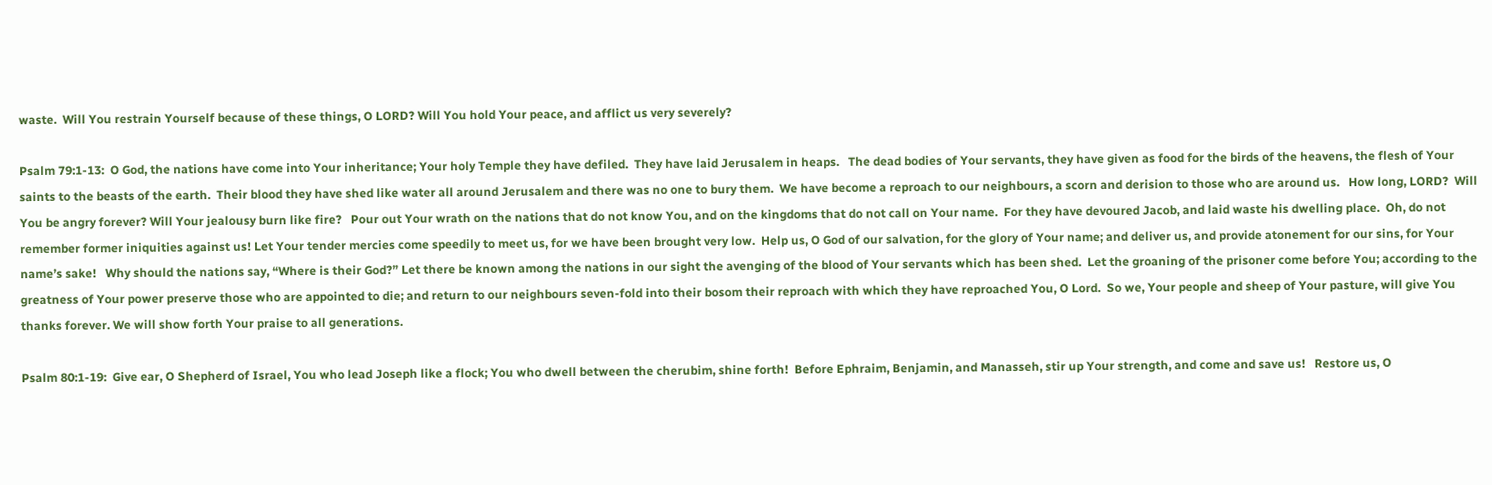waste.  Will You restrain Yourself because of these things, O LORD? Will You hold Your peace, and afflict us very severely?

Psalm 79:1-13:  O God, the nations have come into Your inheritance; Your holy Temple they have defiled.  They have laid Jerusalem in heaps.   The dead bodies of Your servants, they have given as food for the birds of the heavens, the flesh of Your saints to the beasts of the earth.  Their blood they have shed like water all around Jerusalem and there was no one to bury them.  We have become a reproach to our neighbours, a scorn and derision to those who are around us.   How long, LORD?  Will You be angry forever? Will Your jealousy burn like fire?   Pour out Your wrath on the nations that do not know You, and on the kingdoms that do not call on Your name.  For they have devoured Jacob, and laid waste his dwelling place.  Oh, do not remember former iniquities against us! Let Your tender mercies come speedily to meet us, for we have been brought very low.  Help us, O God of our salvation, for the glory of Your name; and deliver us, and provide atonement for our sins, for Your name’s sake!   Why should the nations say, “Where is their God?” Let there be known among the nations in our sight the avenging of the blood of Your servants which has been shed.  Let the groaning of the prisoner come before You; according to the greatness of Your power preserve those who are appointed to die; and return to our neighbours seven-fold into their bosom their reproach with which they have reproached You, O Lord.  So we, Your people and sheep of Your pasture, will give You thanks forever. We will show forth Your praise to all generations.

Psalm 80:1-19:  Give ear, O Shepherd of Israel, You who lead Joseph like a flock; You who dwell between the cherubim, shine forth!  Before Ephraim, Benjamin, and Manasseh, stir up Your strength, and come and save us!   Restore us, O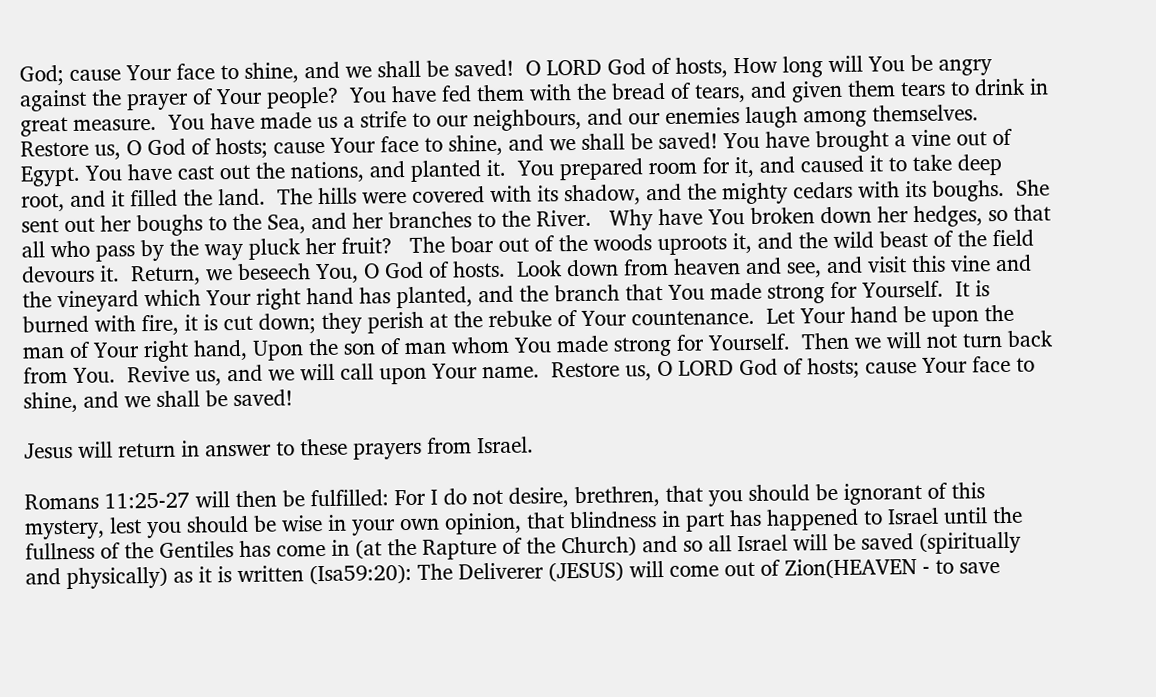God; cause Your face to shine, and we shall be saved!  O LORD God of hosts, How long will You be angry against the prayer of Your people?  You have fed them with the bread of tears, and given them tears to drink in great measure.  You have made us a strife to our neighbours, and our enemies laugh among themselves.  Restore us, O God of hosts; cause Your face to shine, and we shall be saved! You have brought a vine out of Egypt. You have cast out the nations, and planted it.  You prepared room for it, and caused it to take deep root, and it filled the land.  The hills were covered with its shadow, and the mighty cedars with its boughs.  She sent out her boughs to the Sea, and her branches to the River.   Why have You broken down her hedges, so that all who pass by the way pluck her fruit?   The boar out of the woods uproots it, and the wild beast of the field devours it.  Return, we beseech You, O God of hosts.  Look down from heaven and see, and visit this vine and the vineyard which Your right hand has planted, and the branch that You made strong for Yourself.  It is burned with fire, it is cut down; they perish at the rebuke of Your countenance.  Let Your hand be upon the man of Your right hand, Upon the son of man whom You made strong for Yourself.  Then we will not turn back from You.  Revive us, and we will call upon Your name.  Restore us, O LORD God of hosts; cause Your face to shine, and we shall be saved!

Jesus will return in answer to these prayers from Israel.

Romans 11:25-27 will then be fulfilled: For I do not desire, brethren, that you should be ignorant of this mystery, lest you should be wise in your own opinion, that blindness in part has happened to Israel until the fullness of the Gentiles has come in (at the Rapture of the Church) and so all Israel will be saved (spiritually and physically) as it is written (Isa59:20): The Deliverer (JESUS) will come out of Zion(HEAVEN - to save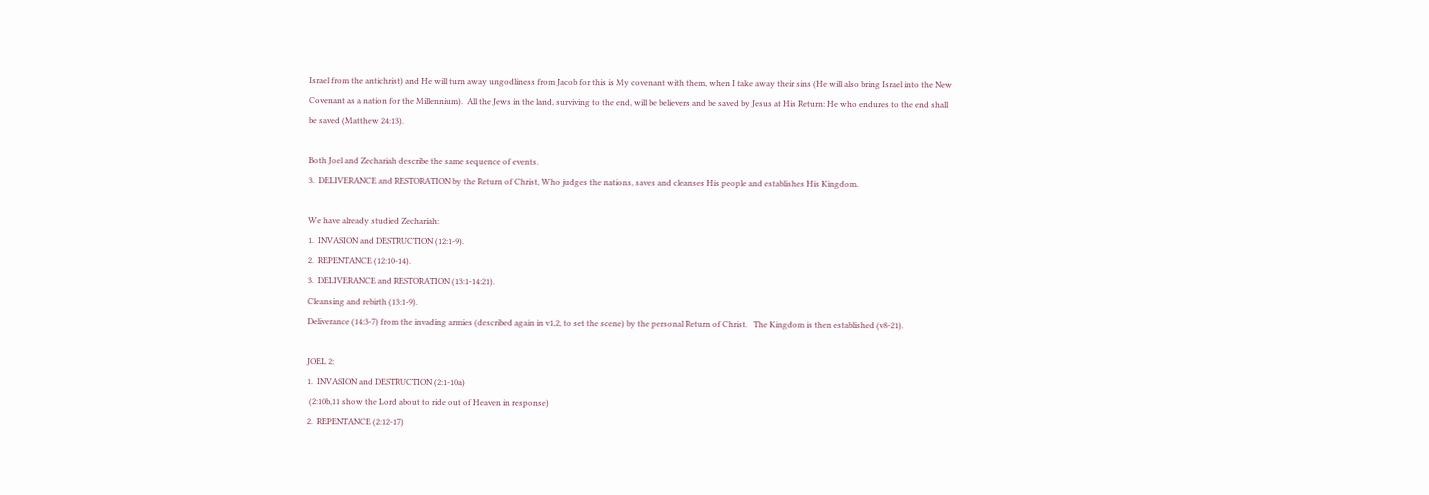Israel from the antichrist) and He will turn away ungodliness from Jacob for this is My covenant with them, when I take away their sins (He will also bring Israel into the New Covenant as a nation for the Millennium).  All the Jews in the land, surviving to the end, will be believers and be saved by Jesus at His Return: He who endures to the end shall be saved (Matthew 24:13).

Both Joel and Zechariah describe the same sequence of events.
3.  DELIVERANCE and RESTORATION by the Return of Christ, Who judges the nations, saves and cleanses His people and establishes His Kingdom.

We have already studied Zechariah:
1.  INVASION and DESTRUCTION (12:1-9).
2.  REPENTANCE (12:10-14).
3.  DELIVERANCE and RESTORATION (13:1-14:21).
Cleansing and rebirth (13:1-9).
Deliverance (14:3-7) from the invading armies (described again in v1,2, to set the scene) by the personal Return of Christ.   The Kingdom is then established (v8-21).

JOEL 2:
1.  INVASION and DESTRUCTION (2:1-10a)
 (2:10b,11 show the Lord about to ride out of Heaven in response)
2.  REPENTANCE (2:12-17)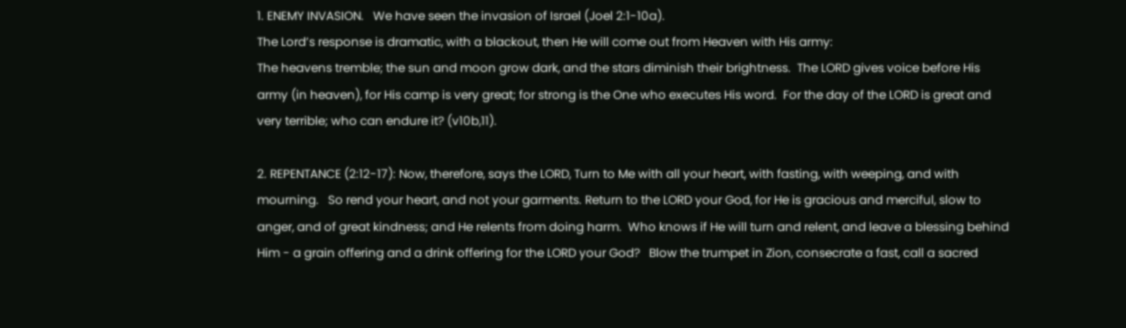1. ENEMY INVASION.   We have seen the invasion of Israel (Joel 2:1-10a).
The Lord’s response is dramatic, with a blackout, then He will come out from Heaven with His army:
The heavens tremble; the sun and moon grow dark, and the stars diminish their brightness.  The LORD gives voice before His army (in heaven), for His camp is very great; for strong is the One who executes His word.  For the day of the LORD is great and very terrible; who can endure it? (v10b,11).

2. REPENTANCE (2:12-17): Now, therefore, says the LORD, Turn to Me with all your heart, with fasting, with weeping, and with mourning.   So rend your heart, and not your garments. Return to the LORD your God, for He is gracious and merciful, slow to anger, and of great kindness; and He relents from doing harm.  Who knows if He will turn and relent, and leave a blessing behind Him - a grain offering and a drink offering for the LORD your God?   Blow the trumpet in Zion, consecrate a fast, call a sacred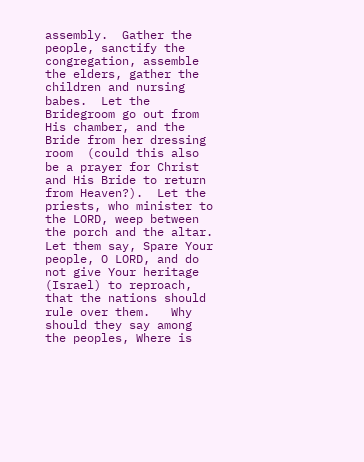assembly.  Gather the people, sanctify the congregation, assemble the elders, gather the children and nursing babes.  Let the Bridegroom go out from His chamber, and the Bride from her dressing room  (could this also be a prayer for Christ and His Bride to return from Heaven?).  Let the priests, who minister to the LORD, weep between the porch and the altar.  Let them say, Spare Your people, O LORD, and do not give Your heritage (Israel) to reproach, that the nations should rule over them.   Why should they say among the peoples, Where is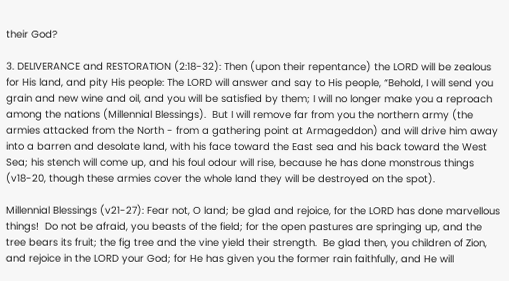their God?

3. DELIVERANCE and RESTORATION (2:18-32): Then (upon their repentance) the LORD will be zealous for His land, and pity His people: The LORD will answer and say to His people, “Behold, I will send you grain and new wine and oil, and you will be satisfied by them; I will no longer make you a reproach among the nations (Millennial Blessings).  But I will remove far from you the northern army (the armies attacked from the North - from a gathering point at Armageddon) and will drive him away into a barren and desolate land, with his face toward the East sea and his back toward the West Sea; his stench will come up, and his foul odour will rise, because he has done monstrous things (v18-20, though these armies cover the whole land they will be destroyed on the spot).

Millennial Blessings (v21-27): Fear not, O land; be glad and rejoice, for the LORD has done marvellous things!  Do not be afraid, you beasts of the field; for the open pastures are springing up, and the tree bears its fruit; the fig tree and the vine yield their strength.  Be glad then, you children of Zion, and rejoice in the LORD your God; for He has given you the former rain faithfully, and He will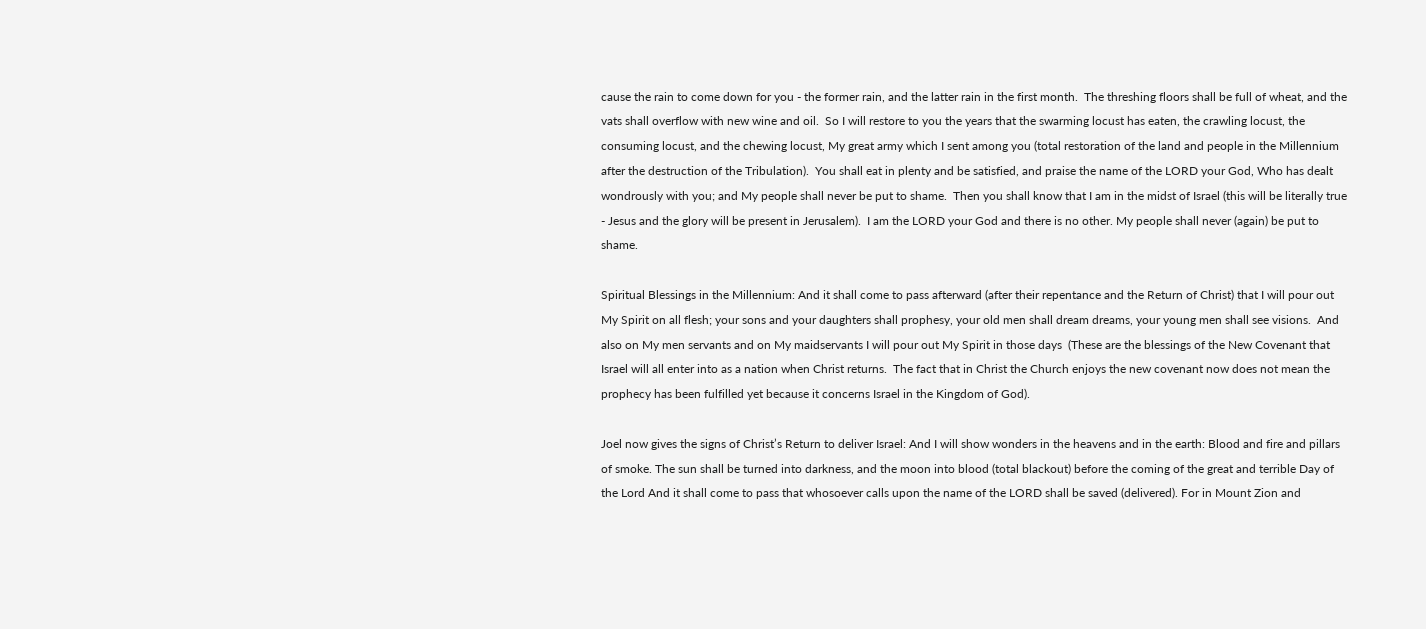cause the rain to come down for you - the former rain, and the latter rain in the first month.  The threshing floors shall be full of wheat, and the vats shall overflow with new wine and oil.  So I will restore to you the years that the swarming locust has eaten, the crawling locust, the consuming locust, and the chewing locust, My great army which I sent among you (total restoration of the land and people in the Millennium after the destruction of the Tribulation).  You shall eat in plenty and be satisfied, and praise the name of the LORD your God, Who has dealt wondrously with you; and My people shall never be put to shame.  Then you shall know that I am in the midst of Israel (this will be literally true - Jesus and the glory will be present in Jerusalem).  I am the LORD your God and there is no other. My people shall never (again) be put to shame.

Spiritual Blessings in the Millennium: And it shall come to pass afterward (after their repentance and the Return of Christ) that I will pour out My Spirit on all flesh; your sons and your daughters shall prophesy, your old men shall dream dreams, your young men shall see visions.  And also on My men servants and on My maidservants I will pour out My Spirit in those days  (These are the blessings of the New Covenant that Israel will all enter into as a nation when Christ returns.  The fact that in Christ the Church enjoys the new covenant now does not mean the prophecy has been fulfilled yet because it concerns Israel in the Kingdom of God).

Joel now gives the signs of Christ’s Return to deliver Israel: And I will show wonders in the heavens and in the earth: Blood and fire and pillars of smoke. The sun shall be turned into darkness, and the moon into blood (total blackout) before the coming of the great and terrible Day of the Lord And it shall come to pass that whosoever calls upon the name of the LORD shall be saved (delivered). For in Mount Zion and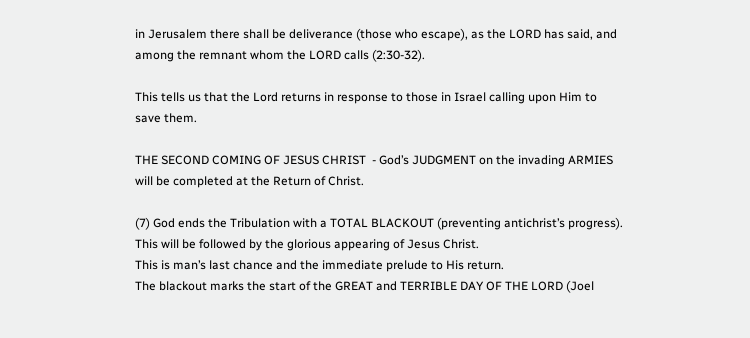in Jerusalem there shall be deliverance (those who escape), as the LORD has said, and among the remnant whom the LORD calls (2:30-32).

This tells us that the Lord returns in response to those in Israel calling upon Him to save them.

THE SECOND COMING OF JESUS CHRIST  - God’s JUDGMENT on the invading ARMIES will be completed at the Return of Christ.

(7) God ends the Tribulation with a TOTAL BLACKOUT (preventing antichrist’s progress).
This will be followed by the glorious appearing of Jesus Christ.
This is man’s last chance and the immediate prelude to His return.
The blackout marks the start of the GREAT and TERRIBLE DAY OF THE LORD (Joel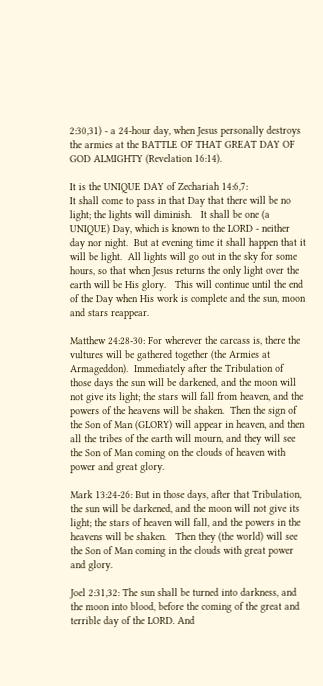2:30,31) - a 24-hour day, when Jesus personally destroys the armies at the BATTLE OF THAT GREAT DAY OF GOD ALMIGHTY (Revelation 16:14).

It is the UNIQUE DAY of Zechariah 14:6,7:
It shall come to pass in that Day that there will be no light; the lights will diminish.   It shall be one (a UNIQUE) Day, which is known to the LORD - neither day nor night.  But at evening time it shall happen that it will be light.  All lights will go out in the sky for some hours, so that when Jesus returns the only light over the earth will be His glory.   This will continue until the end of the Day when His work is complete and the sun, moon and stars reappear.

Matthew 24:28-30: For wherever the carcass is, there the vultures will be gathered together (the Armies at Armageddon).  Immediately after the Tribulation of those days the sun will be darkened, and the moon will not give its light; the stars will fall from heaven, and the powers of the heavens will be shaken.  Then the sign of the Son of Man (GLORY) will appear in heaven, and then all the tribes of the earth will mourn, and they will see the Son of Man coming on the clouds of heaven with power and great glory.

Mark 13:24-26: But in those days, after that Tribulation, the sun will be darkened, and the moon will not give its light; the stars of heaven will fall, and the powers in the heavens will be shaken.   Then they (the world) will see the Son of Man coming in the clouds with great power and glory.

Joel 2:31,32: The sun shall be turned into darkness, and the moon into blood, before the coming of the great and terrible day of the LORD. And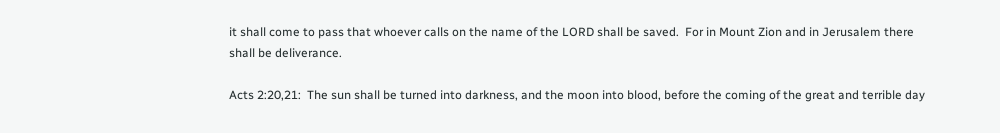it shall come to pass that whoever calls on the name of the LORD shall be saved.  For in Mount Zion and in Jerusalem there shall be deliverance.

Acts 2:20,21:  The sun shall be turned into darkness, and the moon into blood, before the coming of the great and terrible day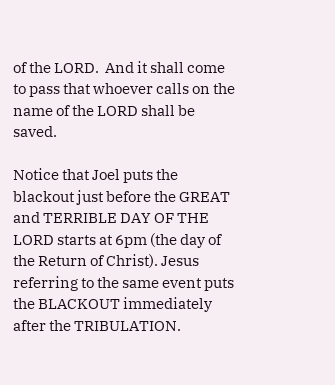of the LORD.  And it shall come to pass that whoever calls on the name of the LORD shall be saved.

Notice that Joel puts the blackout just before the GREAT and TERRIBLE DAY OF THE LORD starts at 6pm (the day of the Return of Christ). Jesus referring to the same event puts the BLACKOUT immediately after the TRIBULATION.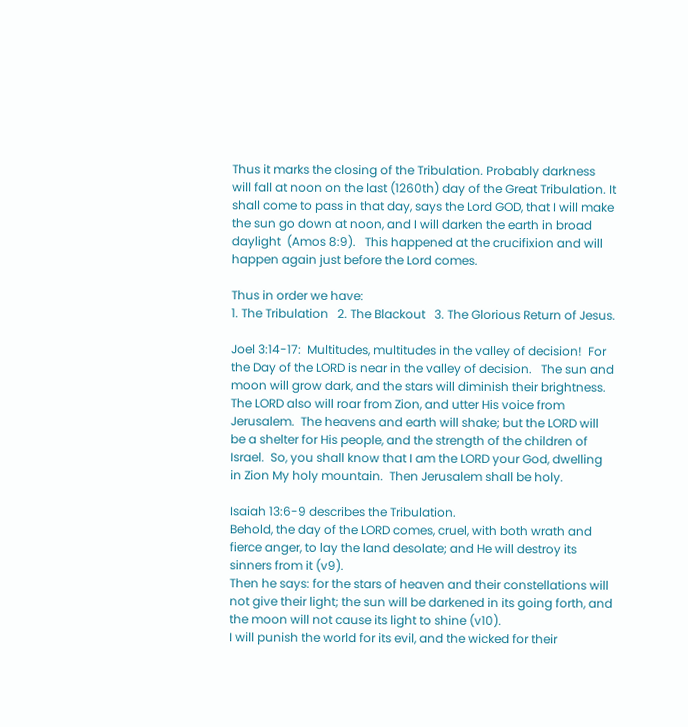Thus it marks the closing of the Tribulation. Probably darkness will fall at noon on the last (1260th) day of the Great Tribulation. It shall come to pass in that day, says the Lord GOD, that I will make the sun go down at noon, and I will darken the earth in broad daylight  (Amos 8:9).   This happened at the crucifixion and will happen again just before the Lord comes.

Thus in order we have:
1. The Tribulation   2. The Blackout   3. The Glorious Return of Jesus.

Joel 3:14-17:  Multitudes, multitudes in the valley of decision!  For the Day of the LORD is near in the valley of decision.   The sun and moon will grow dark, and the stars will diminish their brightness.  The LORD also will roar from Zion, and utter His voice from Jerusalem.  The heavens and earth will shake; but the LORD will be a shelter for His people, and the strength of the children of Israel.  So, you shall know that I am the LORD your God, dwelling in Zion My holy mountain.  Then Jerusalem shall be holy.

Isaiah 13:6-9 describes the Tribulation.
Behold, the day of the LORD comes, cruel, with both wrath and fierce anger, to lay the land desolate; and He will destroy its sinners from it (v9).
Then he says: for the stars of heaven and their constellations will not give their light; the sun will be darkened in its going forth, and the moon will not cause its light to shine (v10).
I will punish the world for its evil, and the wicked for their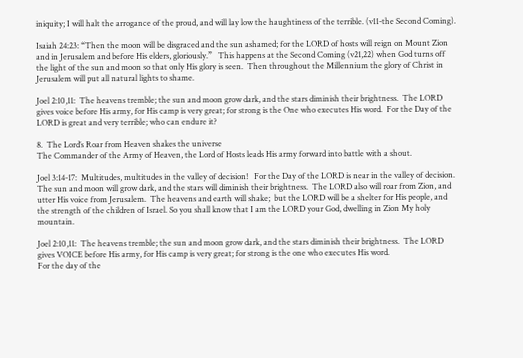iniquity; I will halt the arrogance of the proud, and will lay low the haughtiness of the terrible. (v11-the Second Coming).

Isaiah 24:23: “Then the moon will be disgraced and the sun ashamed; for the LORD of hosts will reign on Mount Zion and in Jerusalem and before His elders, gloriously.”   This happens at the Second Coming (v21,22) when God turns off the light of the sun and moon so that only His glory is seen.  Then throughout the Millennium the glory of Christ in Jerusalem will put all natural lights to shame.

Joel 2:10,11:  The heavens tremble; the sun and moon grow dark, and the stars diminish their brightness.  The LORD gives voice before His army, for His camp is very great; for strong is the One who executes His word.  For the Day of the LORD is great and very terrible; who can endure it?

8.  The Lord’s Roar from Heaven shakes the universe
The Commander of the Army of Heaven, the Lord of Hosts leads His army forward into battle with a shout.

Joel 3:14-17:  Multitudes, multitudes in the valley of decision!   For the Day of the LORD is near in the valley of decision.   The sun and moon will grow dark, and the stars will diminish their brightness.  The LORD also will roar from Zion, and utter His voice from Jerusalem.  The heavens and earth will shake;  but the LORD will be a shelter for His people, and the strength of the children of Israel. So you shall know that I am the LORD your God, dwelling in Zion My holy mountain.

Joel 2:10,11:  The heavens tremble; the sun and moon grow dark, and the stars diminish their brightness.  The LORD gives VOICE before His army, for His camp is very great; for strong is the one who executes His word.
For the day of the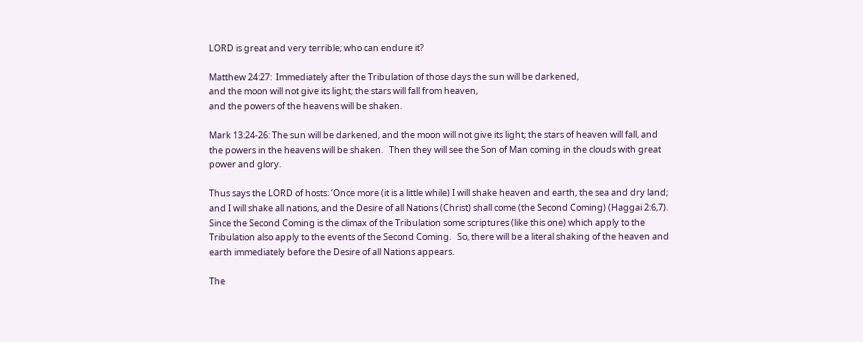LORD is great and very terrible; who can endure it?

Matthew 24:27:  Immediately after the Tribulation of those days the sun will be darkened,
and the moon will not give its light; the stars will fall from heaven,
and the powers of the heavens will be shaken.

Mark 13:24-26: The sun will be darkened, and the moon will not give its light; the stars of heaven will fall, and the powers in the heavens will be shaken.   Then they will see the Son of Man coming in the clouds with great power and glory.

Thus says the LORD of hosts: ‘Once more (it is a little while) I will shake heaven and earth, the sea and dry land; and I will shake all nations, and the Desire of all Nations (Christ) shall come (the Second Coming) (Haggai 2:6,7).  Since the Second Coming is the climax of the Tribulation some scriptures (like this one) which apply to the Tribulation also apply to the events of the Second Coming.   So, there will be a literal shaking of the heaven and earth immediately before the Desire of all Nations appears.

The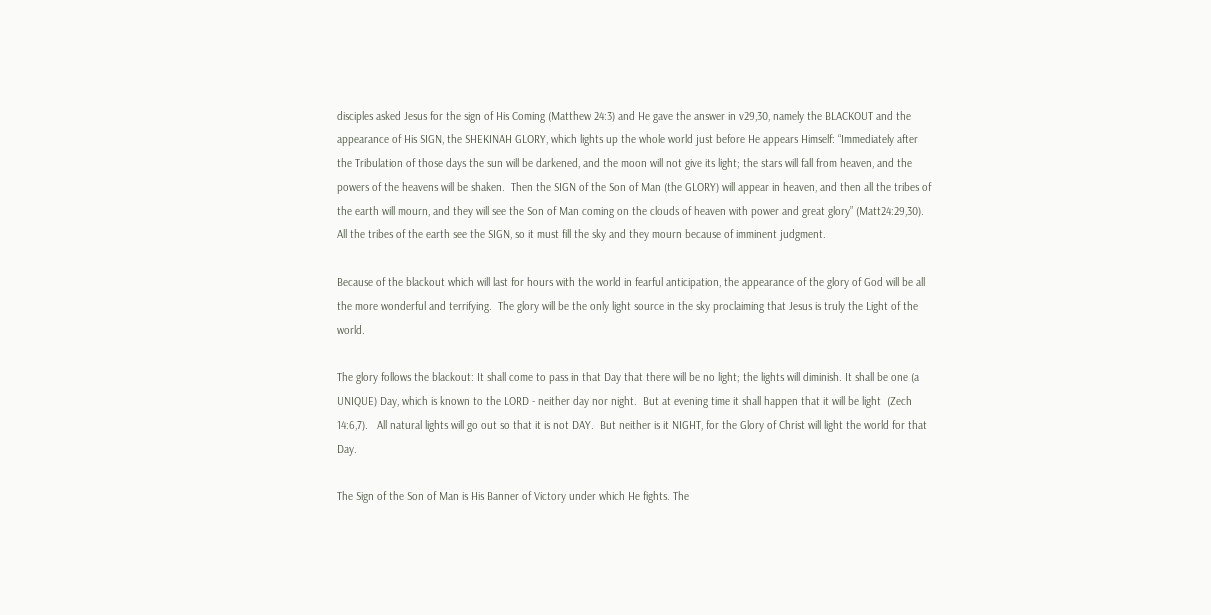disciples asked Jesus for the sign of His Coming (Matthew 24:3) and He gave the answer in v29,30, namely the BLACKOUT and the appearance of His SIGN, the SHEKINAH GLORY, which lights up the whole world just before He appears Himself: “Immediately after the Tribulation of those days the sun will be darkened, and the moon will not give its light; the stars will fall from heaven, and the powers of the heavens will be shaken.  Then the SIGN of the Son of Man (the GLORY) will appear in heaven, and then all the tribes of the earth will mourn, and they will see the Son of Man coming on the clouds of heaven with power and great glory” (Matt24:29,30). All the tribes of the earth see the SIGN, so it must fill the sky and they mourn because of imminent judgment.

Because of the blackout which will last for hours with the world in fearful anticipation, the appearance of the glory of God will be all the more wonderful and terrifying.  The glory will be the only light source in the sky proclaiming that Jesus is truly the Light of the world.

The glory follows the blackout: It shall come to pass in that Day that there will be no light; the lights will diminish. It shall be one (a UNIQUE) Day, which is known to the LORD - neither day nor night.  But at evening time it shall happen that it will be light  (Zech 14:6,7).   All natural lights will go out so that it is not DAY.  But neither is it NIGHT, for the Glory of Christ will light the world for that Day.

The Sign of the Son of Man is His Banner of Victory under which He fights. The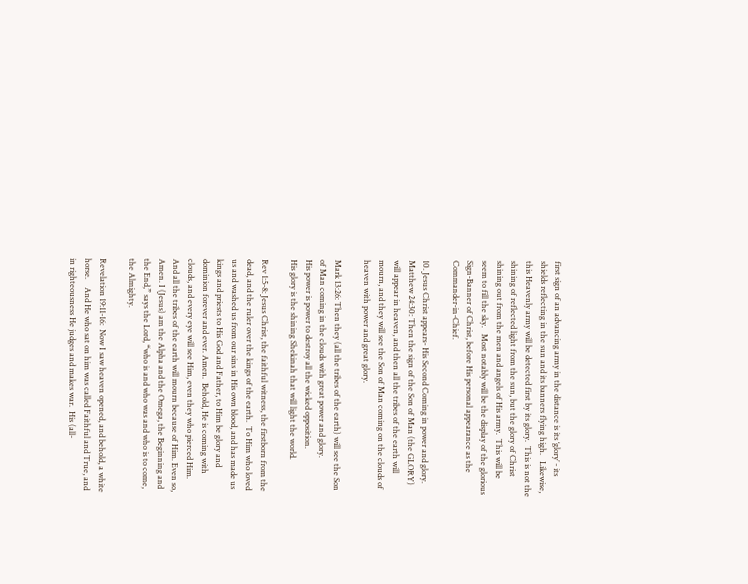first sign of an advancing army in the distance is its ‘glory’ - its shields reflecting in the sun and its banners flying high.   Likewise, this Heavenly army will be detected first by its glory.  This is not the shining of reflected light from the sun, but the glory of Christ shining out from the men and angels of His army.  This will be seem to fill the sky.   Most notably will be the display of the glorious Sign-Banner of Christ, before His personal appearance as the Commander-in-Chief.

10. Jesus Christ appears- His Second Coming in power and glory.
Matthew 24:30: Then the sign of the Son of Man (the GLORY) will appear in heaven, and then all the tribes of the earth will mourn, and they will see the Son of Man coming on the clouds of heaven with power and great glory.

Mark 13:26: Then they (all the tribes of the earth) will see the Son of Man coming in the clouds with great power and glory.
His power is power to destroy all the wicked opposition.
His glory is the shining Shekinah that will light the world.

Rev 1:5-8: Jesus Christ, the faithful witness, the firstborn from the dead, and the ruler over the kings of the earth.  To Him who loved us and washed us from our sins in His own blood, and has made us kings and priests to His God and Father, to Him be glory and dominion forever and ever. Amen.  Behold, He is coming with clouds, and every eye will see Him, even they who pierced Him.   And all the tribes of the earth will mourn because of Him. Even so, Amen. I (Jesus) am the Alpha and the Omega, the Beginning and the End,” says the Lord, “who is and who was and who is to come, the Almighty.

Revelation 19:11-16:  Now I saw heaven opened, and behold, a white horse.    And He who sat on him was called Faithful and True, and in righteousness He judges and makes war.  His (all-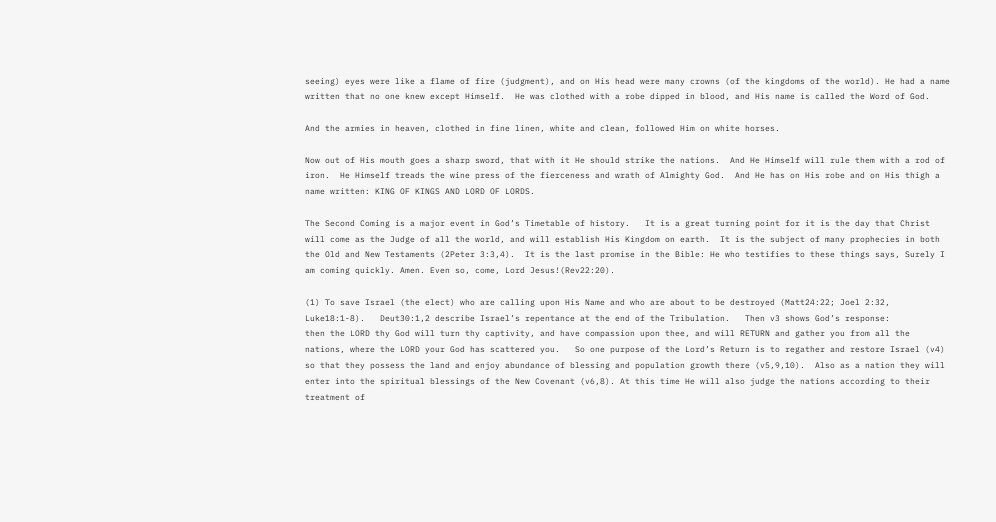seeing) eyes were like a flame of fire (judgment), and on His head were many crowns (of the kingdoms of the world). He had a name written that no one knew except Himself.  He was clothed with a robe dipped in blood, and His name is called the Word of God.

And the armies in heaven, clothed in fine linen, white and clean, followed Him on white horses.

Now out of His mouth goes a sharp sword, that with it He should strike the nations.  And He Himself will rule them with a rod of iron.  He Himself treads the wine press of the fierceness and wrath of Almighty God.  And He has on His robe and on His thigh a name written: KING OF KINGS AND LORD OF LORDS.

The Second Coming is a major event in God’s Timetable of history.   It is a great turning point for it is the day that Christ will come as the Judge of all the world, and will establish His Kingdom on earth.  It is the subject of many prophecies in both the Old and New Testaments (2Peter 3:3,4).  It is the last promise in the Bible: He who testifies to these things says, Surely I am coming quickly. Amen. Even so, come, Lord Jesus!(Rev22:20).

(1) To save Israel (the elect) who are calling upon His Name and who are about to be destroyed (Matt24:22; Joel 2:32, Luke18:1-8).   Deut30:1,2 describe Israel’s repentance at the end of the Tribulation.   Then v3 shows God’s response:
then the LORD thy God will turn thy captivity, and have compassion upon thee, and will RETURN and gather you from all the nations, where the LORD your God has scattered you.   So one purpose of the Lord’s Return is to regather and restore Israel (v4) so that they possess the land and enjoy abundance of blessing and population growth there (v5,9,10).  Also as a nation they will enter into the spiritual blessings of the New Covenant (v6,8). At this time He will also judge the nations according to their treatment of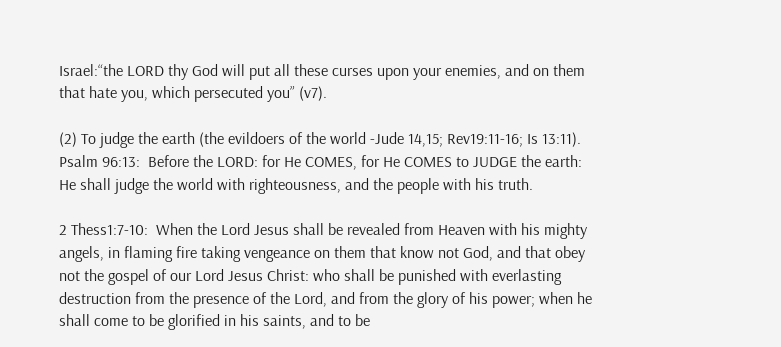Israel:“the LORD thy God will put all these curses upon your enemies, and on them that hate you, which persecuted you” (v7).

(2) To judge the earth (the evildoers of the world -Jude 14,15; Rev19:11-16; Is 13:11).
Psalm 96:13:  Before the LORD: for He COMES, for He COMES to JUDGE the earth: He shall judge the world with righteousness, and the people with his truth.

2 Thess1:7-10:  When the Lord Jesus shall be revealed from Heaven with his mighty angels, in flaming fire taking vengeance on them that know not God, and that obey not the gospel of our Lord Jesus Christ: who shall be punished with everlasting destruction from the presence of the Lord, and from the glory of his power; when he shall come to be glorified in his saints, and to be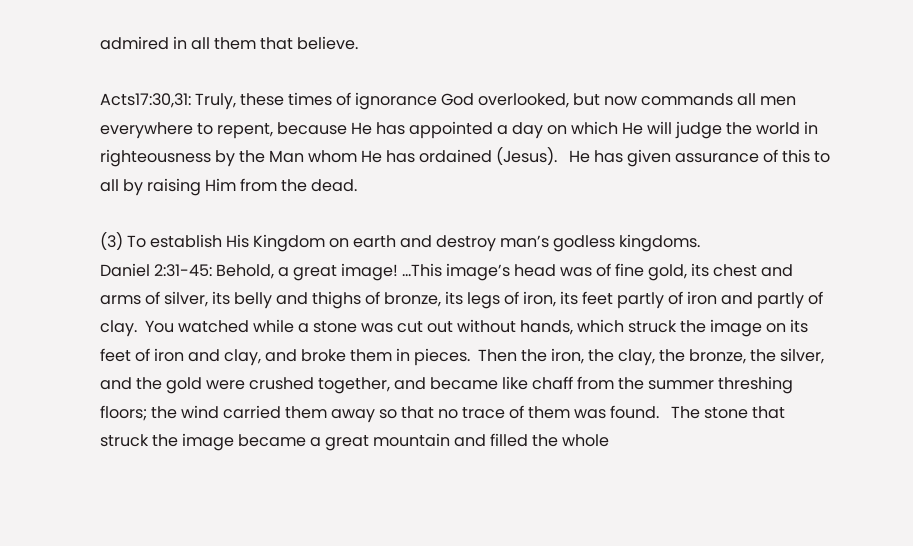admired in all them that believe.

Acts17:30,31: Truly, these times of ignorance God overlooked, but now commands all men everywhere to repent, because He has appointed a day on which He will judge the world in righteousness by the Man whom He has ordained (Jesus).   He has given assurance of this to all by raising Him from the dead.

(3) To establish His Kingdom on earth and destroy man’s godless kingdoms.
Daniel 2:31-45: Behold, a great image! ...This image’s head was of fine gold, its chest and arms of silver, its belly and thighs of bronze, its legs of iron, its feet partly of iron and partly of clay.  You watched while a stone was cut out without hands, which struck the image on its feet of iron and clay, and broke them in pieces.  Then the iron, the clay, the bronze, the silver, and the gold were crushed together, and became like chaff from the summer threshing floors; the wind carried them away so that no trace of them was found.   The stone that struck the image became a great mountain and filled the whole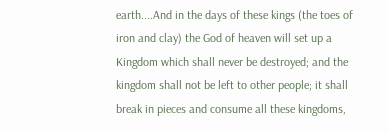earth....And in the days of these kings (the toes of iron and clay) the God of heaven will set up a Kingdom which shall never be destroyed; and the kingdom shall not be left to other people; it shall break in pieces and consume all these kingdoms,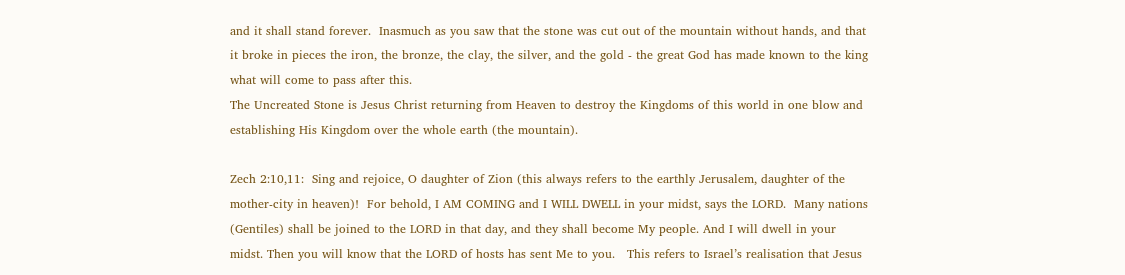and it shall stand forever.  Inasmuch as you saw that the stone was cut out of the mountain without hands, and that it broke in pieces the iron, the bronze, the clay, the silver, and the gold - the great God has made known to the king what will come to pass after this.
The Uncreated Stone is Jesus Christ returning from Heaven to destroy the Kingdoms of this world in one blow and establishing His Kingdom over the whole earth (the mountain).

Zech 2:10,11:  Sing and rejoice, O daughter of Zion (this always refers to the earthly Jerusalem, daughter of the mother-city in heaven)!  For behold, I AM COMING and I WILL DWELL in your midst, says the LORD.  Many nations (Gentiles) shall be joined to the LORD in that day, and they shall become My people. And I will dwell in your midst. Then you will know that the LORD of hosts has sent Me to you.   This refers to Israel’s realisation that Jesus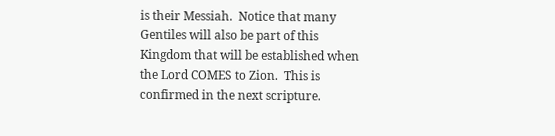is their Messiah.  Notice that many Gentiles will also be part of this Kingdom that will be established when the Lord COMES to Zion.  This is confirmed in the next scripture.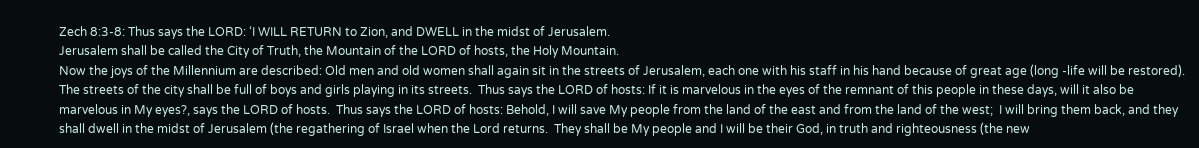Zech 8:3-8: Thus says the LORD: ‘I WILL RETURN to Zion, and DWELL in the midst of Jerusalem.
Jerusalem shall be called the City of Truth, the Mountain of the LORD of hosts, the Holy Mountain.
Now the joys of the Millennium are described: Old men and old women shall again sit in the streets of Jerusalem, each one with his staff in his hand because of great age (long -life will be restored).  The streets of the city shall be full of boys and girls playing in its streets.  Thus says the LORD of hosts: If it is marvelous in the eyes of the remnant of this people in these days, will it also be marvelous in My eyes?, says the LORD of hosts.  Thus says the LORD of hosts: Behold, I will save My people from the land of the east and from the land of the west;  I will bring them back, and they shall dwell in the midst of Jerusalem (the regathering of Israel when the Lord returns.  They shall be My people and I will be their God, in truth and righteousness (the new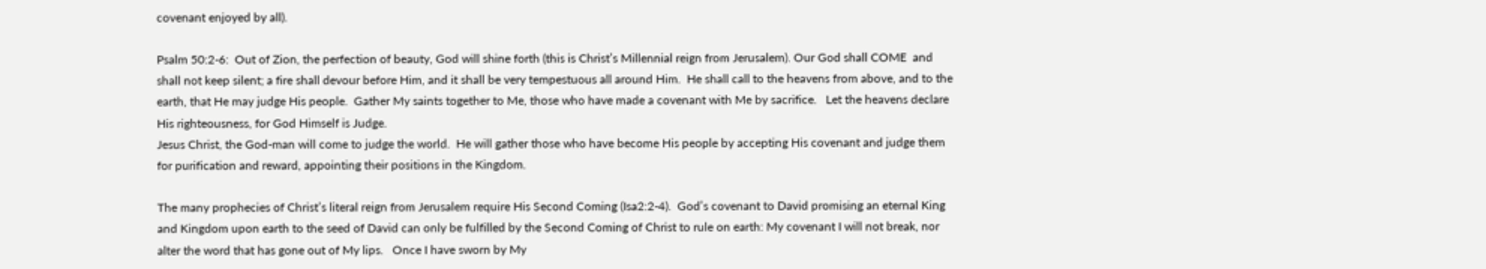covenant enjoyed by all).

Psalm 50:2-6:  Out of Zion, the perfection of beauty, God will shine forth (this is Christ’s Millennial reign from Jerusalem). Our God shall COME  and shall not keep silent; a fire shall devour before Him, and it shall be very tempestuous all around Him.  He shall call to the heavens from above, and to the earth, that He may judge His people.  Gather My saints together to Me, those who have made a covenant with Me by sacrifice.   Let the heavens declare His righteousness, for God Himself is Judge.
Jesus Christ, the God-man will come to judge the world.  He will gather those who have become His people by accepting His covenant and judge them for purification and reward, appointing their positions in the Kingdom.

The many prophecies of Christ’s literal reign from Jerusalem require His Second Coming (Isa2:2-4).  God’s covenant to David promising an eternal King and Kingdom upon earth to the seed of David can only be fulfilled by the Second Coming of Christ to rule on earth: My covenant I will not break, nor alter the word that has gone out of My lips.   Once I have sworn by My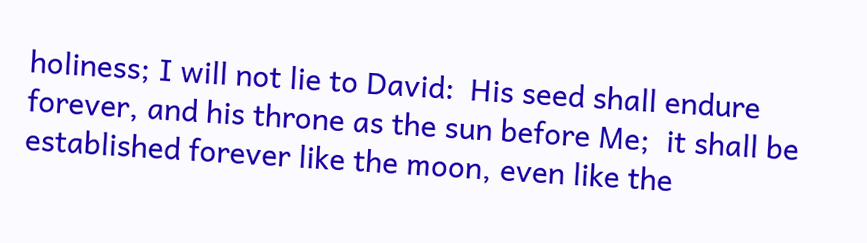holiness; I will not lie to David:  His seed shall endure forever, and his throne as the sun before Me;  it shall be established forever like the moon, even like the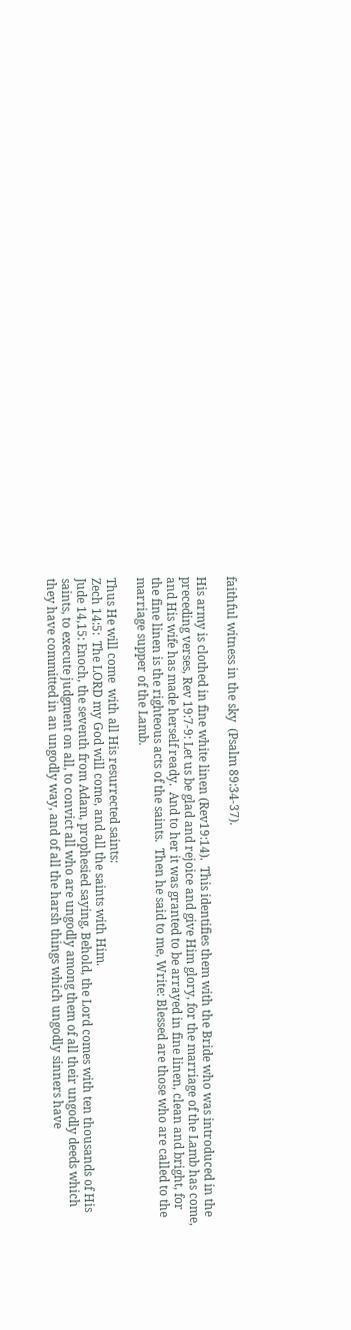faithful witness in the sky  (Psalm 89:34-37).

His army is clothed in fine white linen (Rev19:14).  This identifies them with the Bride who was introduced in the preceding verses, Rev 19:7-9: Let us be glad and rejoice and give Him glory, for the marriage of the Lamb has come, and His wife has made herself ready.  And to her it was granted to be arrayed in fine linen, clean and bright, for the fine linen is the righteous acts of the saints.  Then he said to me, Write: Blessed are those who are called to the marriage supper of the Lamb.

Thus He will come  with all His resurrected saints:
Zech 14:5:  The LORD my God will come, and all the saints with Him.
Jude 14,15: Enoch, the seventh from Adam, prophesied saying, Behold, the Lord comes with ten thousands of His saints, to execute judgment on all, to convict all who are ungodly among them of all their ungodly deeds which they have committed in an ungodly way, and of all the harsh things which ungodly sinners have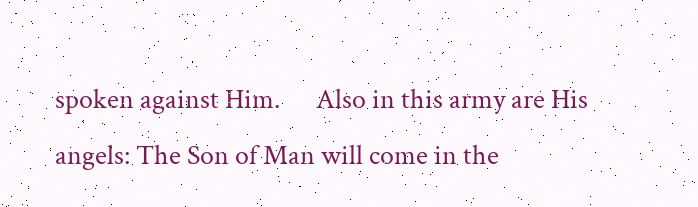spoken against Him.      Also in this army are His angels: The Son of Man will come in the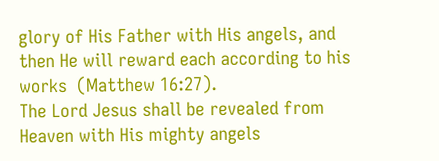glory of His Father with His angels, and then He will reward each according to his works  (Matthew 16:27).
The Lord Jesus shall be revealed from Heaven with His mighty angels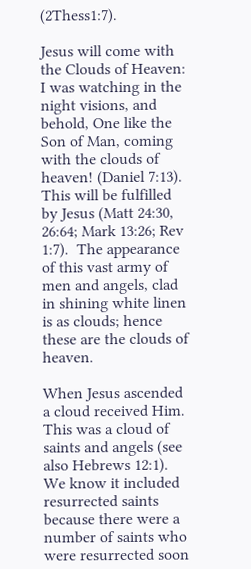(2Thess1:7).

Jesus will come with the Clouds of Heaven:
I was watching in the night visions, and behold, One like the Son of Man, coming with the clouds of heaven! (Daniel 7:13).  This will be fulfilled by Jesus (Matt 24:30, 26:64; Mark 13:26; Rev 1:7).  The appearance of this vast army of men and angels, clad in shining white linen is as clouds; hence these are the clouds of heaven.

When Jesus ascended a cloud received Him.  This was a cloud of saints and angels (see also Hebrews 12:1).  We know it included resurrected saints because there were a number of saints who were resurrected soon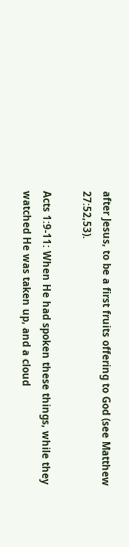after Jesus, to be a first fruits offering to God (see Matthew 27:52,53).

Acts 1:9-11: When He had spoken these things, while they watched He was taken up, and a cloud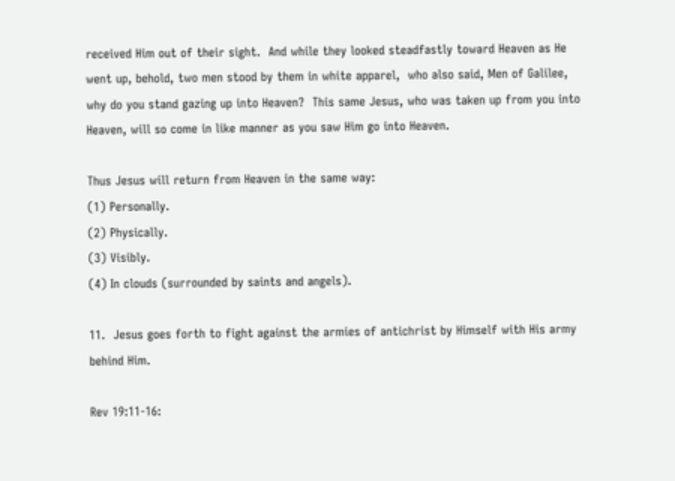received Him out of their sight.  And while they looked steadfastly toward Heaven as He went up, behold, two men stood by them in white apparel,  who also said, Men of Galilee, why do you stand gazing up into Heaven?  This same Jesus, who was taken up from you into Heaven, will so come in like manner as you saw Him go into Heaven.

Thus Jesus will return from Heaven in the same way:
(1) Personally.
(2) Physically.
(3) Visibly.
(4) In clouds (surrounded by saints and angels).

11.  Jesus goes forth to fight against the armies of antichrist by Himself with His army behind Him.

Rev 19:11-16: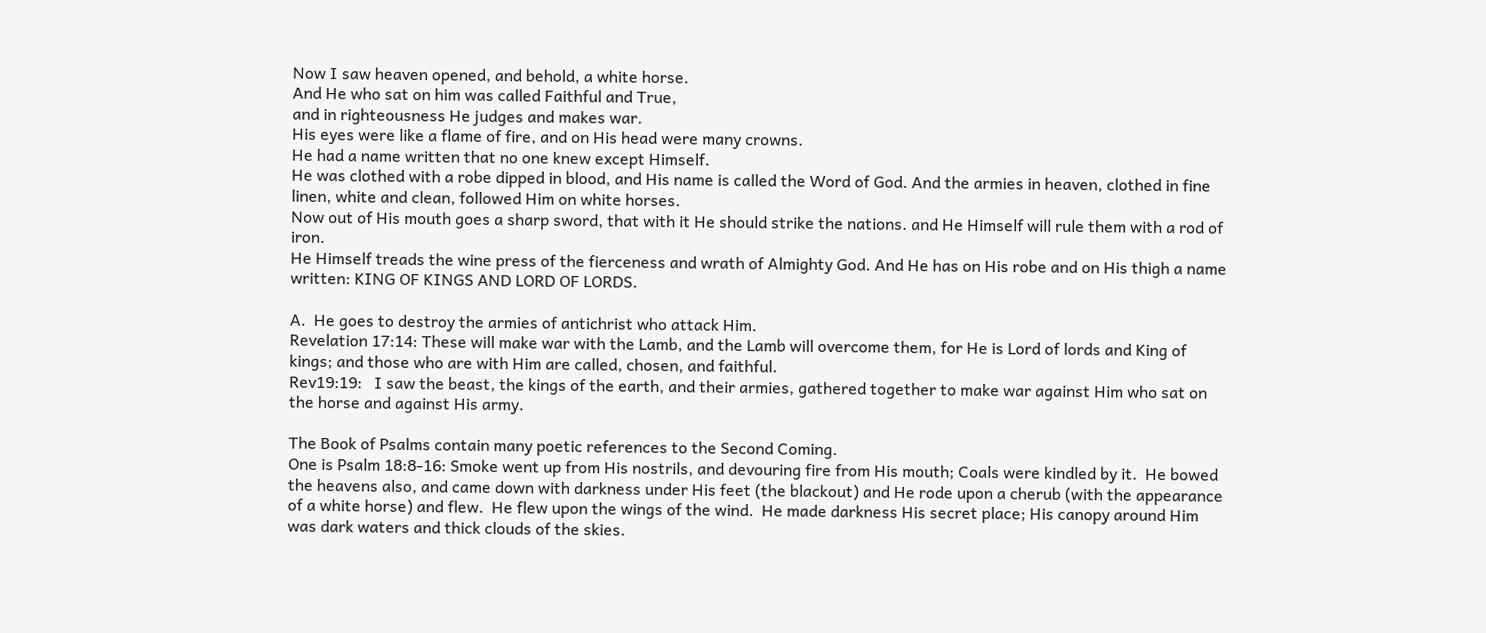Now I saw heaven opened, and behold, a white horse.
And He who sat on him was called Faithful and True,
and in righteousness He judges and makes war.
His eyes were like a flame of fire, and on His head were many crowns.
He had a name written that no one knew except Himself.
He was clothed with a robe dipped in blood, and His name is called the Word of God. And the armies in heaven, clothed in fine linen, white and clean, followed Him on white horses.
Now out of His mouth goes a sharp sword, that with it He should strike the nations. and He Himself will rule them with a rod of iron.
He Himself treads the wine press of the fierceness and wrath of Almighty God. And He has on His robe and on His thigh a name written: KING OF KINGS AND LORD OF LORDS.

A.  He goes to destroy the armies of antichrist who attack Him.
Revelation 17:14: These will make war with the Lamb, and the Lamb will overcome them, for He is Lord of lords and King of kings; and those who are with Him are called, chosen, and faithful.
Rev19:19:   I saw the beast, the kings of the earth, and their armies, gathered together to make war against Him who sat on the horse and against His army.

The Book of Psalms contain many poetic references to the Second Coming.
One is Psalm 18:8-16: Smoke went up from His nostrils, and devouring fire from His mouth; Coals were kindled by it.  He bowed the heavens also, and came down with darkness under His feet (the blackout) and He rode upon a cherub (with the appearance of a white horse) and flew.  He flew upon the wings of the wind.  He made darkness His secret place; His canopy around Him was dark waters and thick clouds of the skies.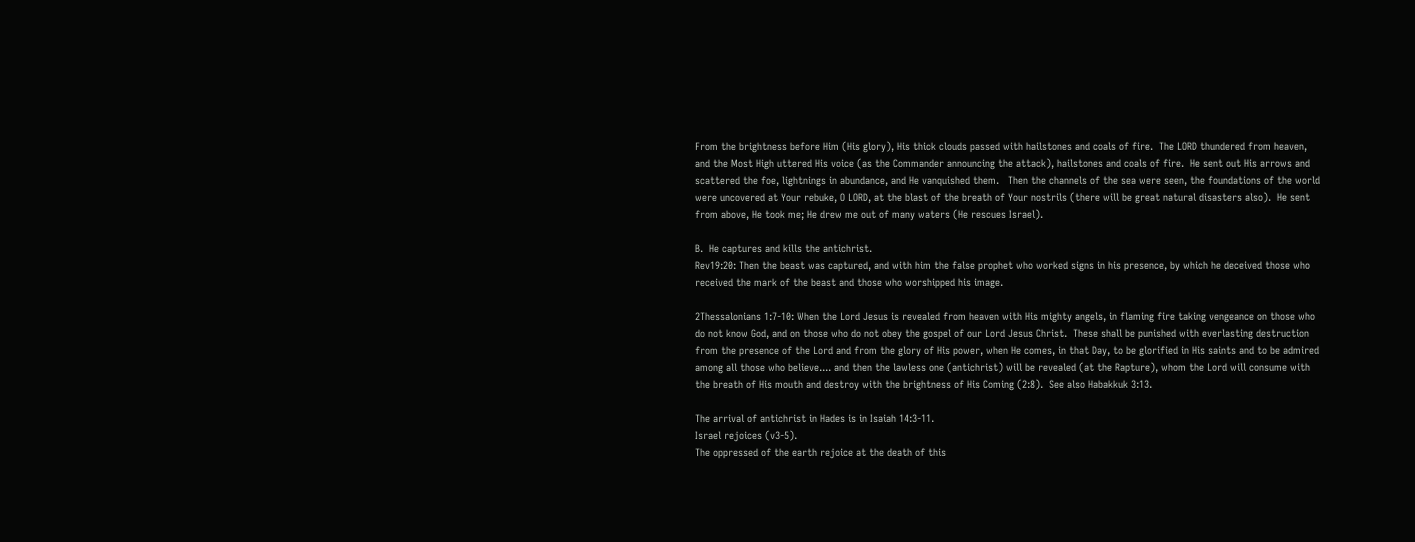From the brightness before Him (His glory), His thick clouds passed with hailstones and coals of fire.  The LORD thundered from heaven, and the Most High uttered His voice (as the Commander announcing the attack), hailstones and coals of fire.  He sent out His arrows and scattered the foe, lightnings in abundance, and He vanquished them.   Then the channels of the sea were seen, the foundations of the world were uncovered at Your rebuke, O LORD, at the blast of the breath of Your nostrils (there will be great natural disasters also).  He sent from above, He took me; He drew me out of many waters (He rescues Israel).

B.  He captures and kills the antichrist.
Rev19:20: Then the beast was captured, and with him the false prophet who worked signs in his presence, by which he deceived those who received the mark of the beast and those who worshipped his image.

2Thessalonians 1:7-10: When the Lord Jesus is revealed from heaven with His mighty angels, in flaming fire taking vengeance on those who do not know God, and on those who do not obey the gospel of our Lord Jesus Christ.  These shall be punished with everlasting destruction from the presence of the Lord and from the glory of His power, when He comes, in that Day, to be glorified in His saints and to be admired among all those who believe.... and then the lawless one (antichrist) will be revealed (at the Rapture), whom the Lord will consume with the breath of His mouth and destroy with the brightness of His Coming (2:8).  See also Habakkuk 3:13.

The arrival of antichrist in Hades is in Isaiah 14:3-11.
Israel rejoices (v3-5).
The oppressed of the earth rejoice at the death of this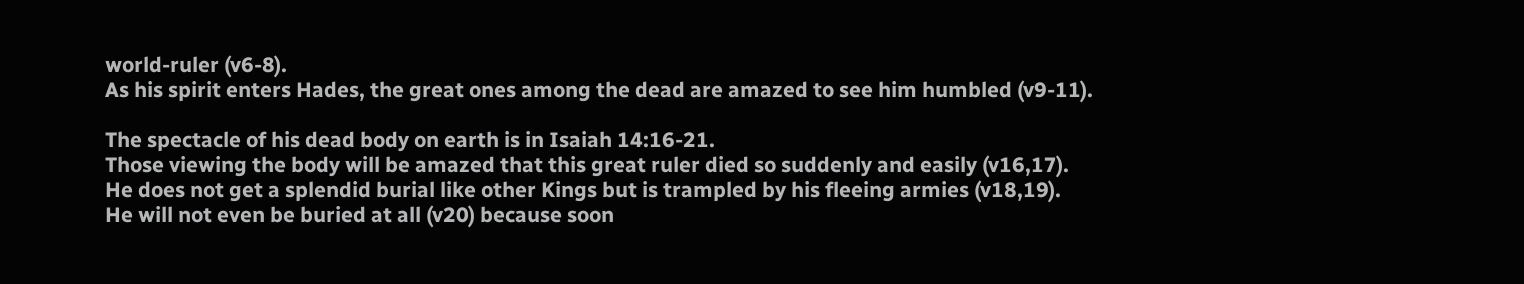world-ruler (v6-8).
As his spirit enters Hades, the great ones among the dead are amazed to see him humbled (v9-11).

The spectacle of his dead body on earth is in Isaiah 14:16-21.
Those viewing the body will be amazed that this great ruler died so suddenly and easily (v16,17).
He does not get a splendid burial like other Kings but is trampled by his fleeing armies (v18,19).
He will not even be buried at all (v20) because soon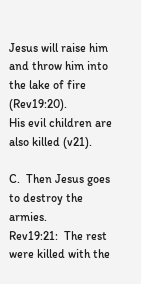Jesus will raise him and throw him into the lake of fire (Rev19:20).
His evil children are also killed (v21).

C.  Then Jesus goes to destroy the armies.
Rev19:21:  The rest were killed with the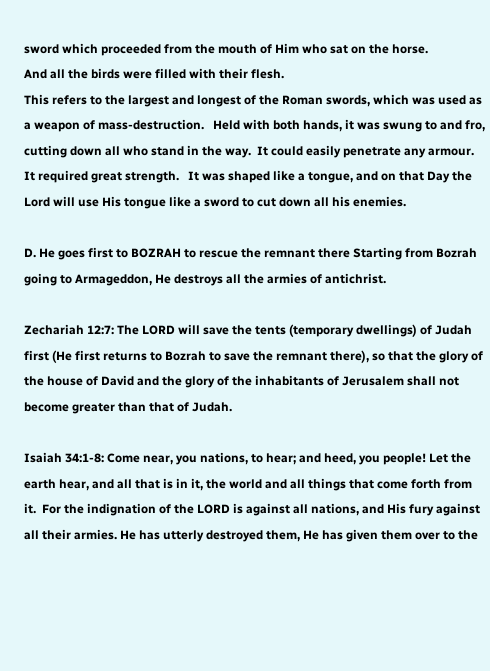sword which proceeded from the mouth of Him who sat on the horse.
And all the birds were filled with their flesh.
This refers to the largest and longest of the Roman swords, which was used as a weapon of mass-destruction.   Held with both hands, it was swung to and fro, cutting down all who stand in the way.  It could easily penetrate any armour.  It required great strength.   It was shaped like a tongue, and on that Day the Lord will use His tongue like a sword to cut down all his enemies.

D. He goes first to BOZRAH to rescue the remnant there Starting from Bozrah going to Armageddon, He destroys all the armies of antichrist.

Zechariah 12:7: The LORD will save the tents (temporary dwellings) of Judah first (He first returns to Bozrah to save the remnant there), so that the glory of the house of David and the glory of the inhabitants of Jerusalem shall not become greater than that of Judah.

Isaiah 34:1-8: Come near, you nations, to hear; and heed, you people! Let the earth hear, and all that is in it, the world and all things that come forth from it.  For the indignation of the LORD is against all nations, and His fury against all their armies. He has utterly destroyed them, He has given them over to the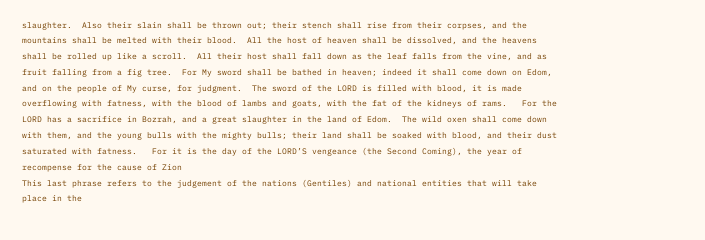slaughter.  Also their slain shall be thrown out; their stench shall rise from their corpses, and the mountains shall be melted with their blood.  All the host of heaven shall be dissolved, and the heavens shall be rolled up like a scroll.  All their host shall fall down as the leaf falls from the vine, and as fruit falling from a fig tree.  For My sword shall be bathed in heaven; indeed it shall come down on Edom, and on the people of My curse, for judgment.  The sword of the LORD is filled with blood, it is made overflowing with fatness, with the blood of lambs and goats, with the fat of the kidneys of rams.   For the LORD has a sacrifice in Bozrah, and a great slaughter in the land of Edom.  The wild oxen shall come down with them, and the young bulls with the mighty bulls; their land shall be soaked with blood, and their dust saturated with fatness.   For it is the day of the LORD’S vengeance (the Second Coming), the year of recompense for the cause of Zion
This last phrase refers to the judgement of the nations (Gentiles) and national entities that will take place in the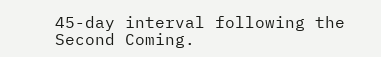45-day interval following the Second Coming.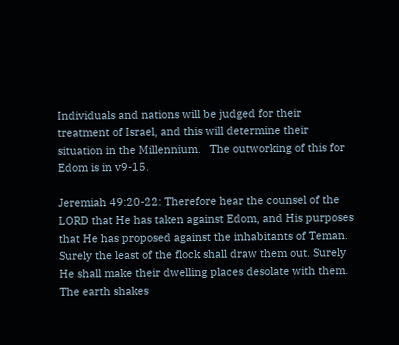Individuals and nations will be judged for their treatment of Israel, and this will determine their situation in the Millennium.   The outworking of this for Edom is in v9-15.

Jeremiah 49:20-22: Therefore hear the counsel of the LORD that He has taken against Edom, and His purposes that He has proposed against the inhabitants of Teman.  Surely the least of the flock shall draw them out. Surely He shall make their dwelling places desolate with them.  The earth shakes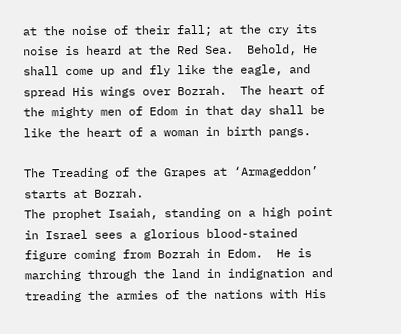at the noise of their fall; at the cry its noise is heard at the Red Sea.  Behold, He shall come up and fly like the eagle, and spread His wings over Bozrah.  The heart of the mighty men of Edom in that day shall be like the heart of a woman in birth pangs.

The Treading of the Grapes at ‘Armageddon’ starts at Bozrah.
The prophet Isaiah, standing on a high point in Israel sees a glorious blood-stained figure coming from Bozrah in Edom.  He is marching through the land in indignation and treading the armies of the nations with His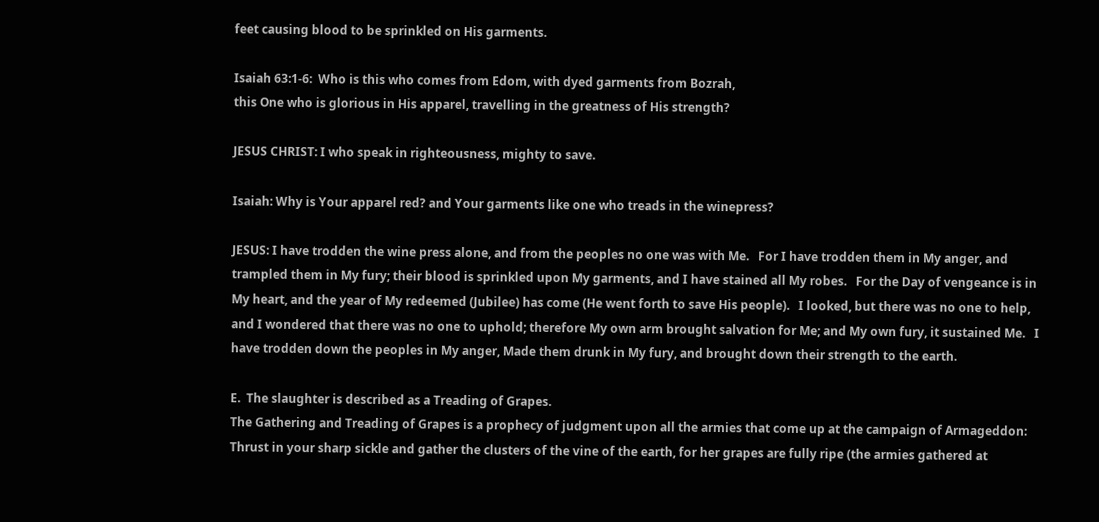feet causing blood to be sprinkled on His garments.

Isaiah 63:1-6:  Who is this who comes from Edom, with dyed garments from Bozrah,
this One who is glorious in His apparel, travelling in the greatness of His strength?

JESUS CHRIST: I who speak in righteousness, mighty to save.

Isaiah: Why is Your apparel red? and Your garments like one who treads in the winepress?

JESUS: I have trodden the wine press alone, and from the peoples no one was with Me.   For I have trodden them in My anger, and trampled them in My fury; their blood is sprinkled upon My garments, and I have stained all My robes.   For the Day of vengeance is in My heart, and the year of My redeemed (Jubilee) has come (He went forth to save His people).   I looked, but there was no one to help, and I wondered that there was no one to uphold; therefore My own arm brought salvation for Me; and My own fury, it sustained Me.   I have trodden down the peoples in My anger, Made them drunk in My fury, and brought down their strength to the earth.

E.  The slaughter is described as a Treading of Grapes.
The Gathering and Treading of Grapes is a prophecy of judgment upon all the armies that come up at the campaign of Armageddon: Thrust in your sharp sickle and gather the clusters of the vine of the earth, for her grapes are fully ripe (the armies gathered at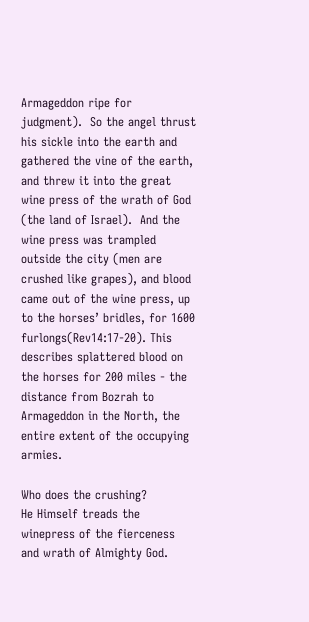Armageddon ripe for judgment).  So the angel thrust his sickle into the earth and gathered the vine of the earth, and threw it into the great wine press of the wrath of God (the land of Israel).  And the wine press was trampled outside the city (men are crushed like grapes), and blood came out of the wine press, up to the horses’ bridles, for 1600 furlongs(Rev14:17-20). This describes splattered blood on the horses for 200 miles - the distance from Bozrah to Armageddon in the North, the entire extent of the occupying armies.

Who does the crushing?
He Himself treads the winepress of the fierceness and wrath of Almighty God.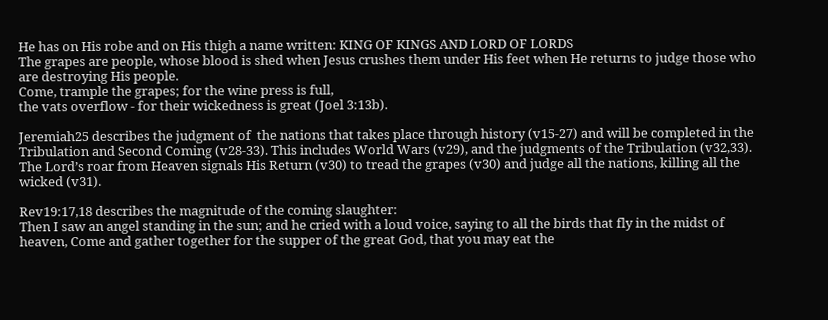He has on His robe and on His thigh a name written: KING OF KINGS AND LORD OF LORDS
The grapes are people, whose blood is shed when Jesus crushes them under His feet when He returns to judge those who are destroying His people.
Come, trample the grapes; for the wine press is full,
the vats overflow - for their wickedness is great (Joel 3:13b).

Jeremiah25 describes the judgment of  the nations that takes place through history (v15-27) and will be completed in the Tribulation and Second Coming (v28-33). This includes World Wars (v29), and the judgments of the Tribulation (v32,33). The Lord’s roar from Heaven signals His Return (v30) to tread the grapes (v30) and judge all the nations, killing all the wicked (v31).

Rev19:17,18 describes the magnitude of the coming slaughter:
Then I saw an angel standing in the sun; and he cried with a loud voice, saying to all the birds that fly in the midst of heaven, Come and gather together for the supper of the great God, that you may eat the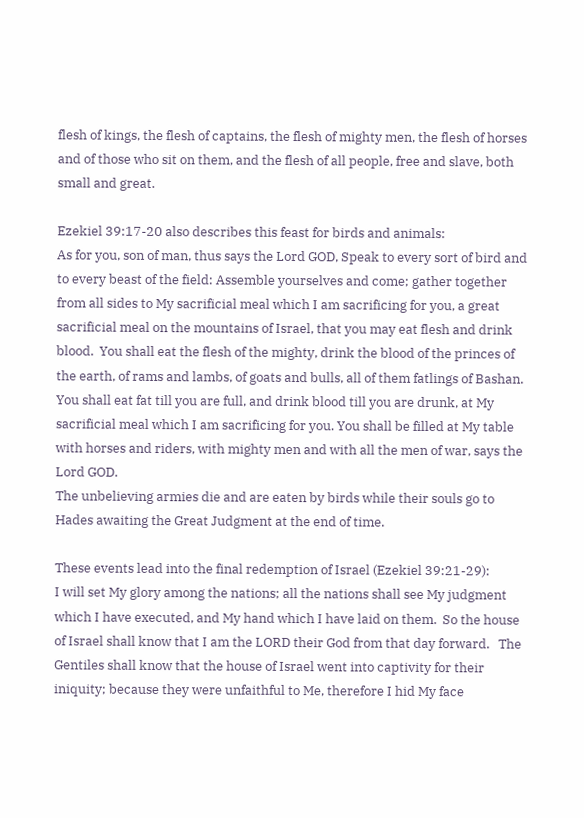flesh of kings, the flesh of captains, the flesh of mighty men, the flesh of horses and of those who sit on them, and the flesh of all people, free and slave, both small and great.

Ezekiel 39:17-20 also describes this feast for birds and animals:
As for you, son of man, thus says the Lord GOD, Speak to every sort of bird and to every beast of the field: Assemble yourselves and come; gather together from all sides to My sacrificial meal which I am sacrificing for you, a great sacrificial meal on the mountains of Israel, that you may eat flesh and drink blood.  You shall eat the flesh of the mighty, drink the blood of the princes of the earth, of rams and lambs, of goats and bulls, all of them fatlings of Bashan.  You shall eat fat till you are full, and drink blood till you are drunk, at My sacrificial meal which I am sacrificing for you. You shall be filled at My table with horses and riders, with mighty men and with all the men of war, says the Lord GOD.
The unbelieving armies die and are eaten by birds while their souls go to Hades awaiting the Great Judgment at the end of time.

These events lead into the final redemption of Israel (Ezekiel 39:21-29):
I will set My glory among the nations; all the nations shall see My judgment which I have executed, and My hand which I have laid on them.  So the house of Israel shall know that I am the LORD their God from that day forward.   The Gentiles shall know that the house of Israel went into captivity for their iniquity; because they were unfaithful to Me, therefore I hid My face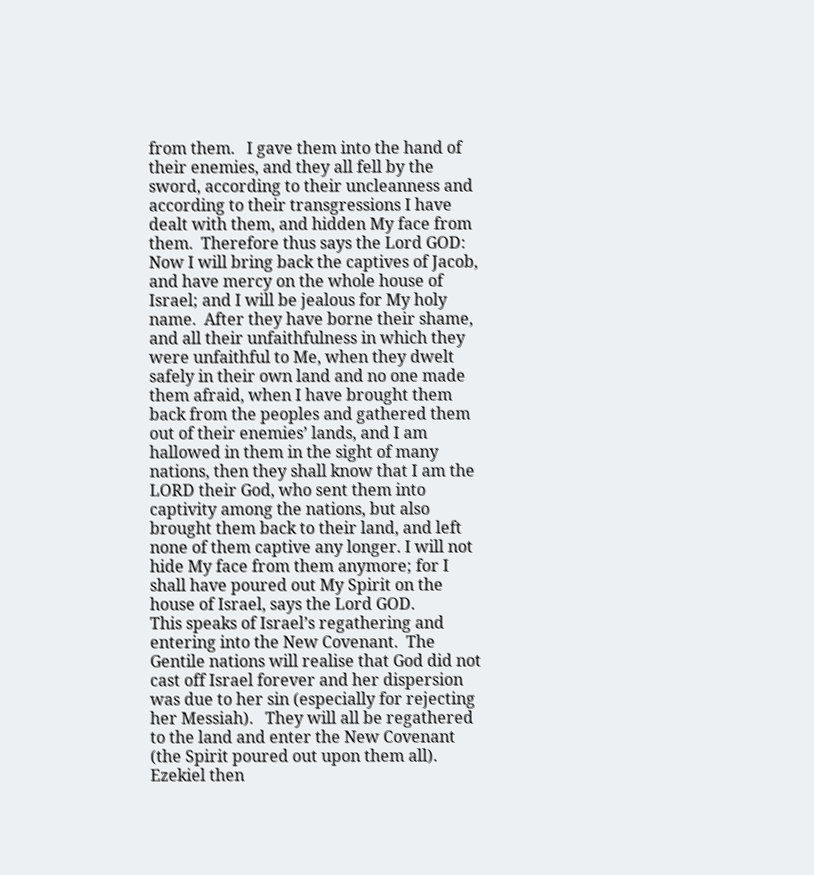from them.   I gave them into the hand of their enemies, and they all fell by the sword, according to their uncleanness and according to their transgressions I have dealt with them, and hidden My face from them.  Therefore thus says the Lord GOD:  Now I will bring back the captives of Jacob, and have mercy on the whole house of Israel; and I will be jealous for My holy name.  After they have borne their shame, and all their unfaithfulness in which they were unfaithful to Me, when they dwelt safely in their own land and no one made them afraid, when I have brought them back from the peoples and gathered them out of their enemies’ lands, and I am hallowed in them in the sight of many nations, then they shall know that I am the LORD their God, who sent them into captivity among the nations, but also brought them back to their land, and left none of them captive any longer. I will not hide My face from them anymore; for I shall have poured out My Spirit on the house of Israel, says the Lord GOD.
This speaks of Israel’s regathering and entering into the New Covenant.  The Gentile nations will realise that God did not cast off Israel forever and her dispersion was due to her sin (especially for rejecting her Messiah).   They will all be regathered to the land and enter the New Covenant (the Spirit poured out upon them all).  Ezekiel then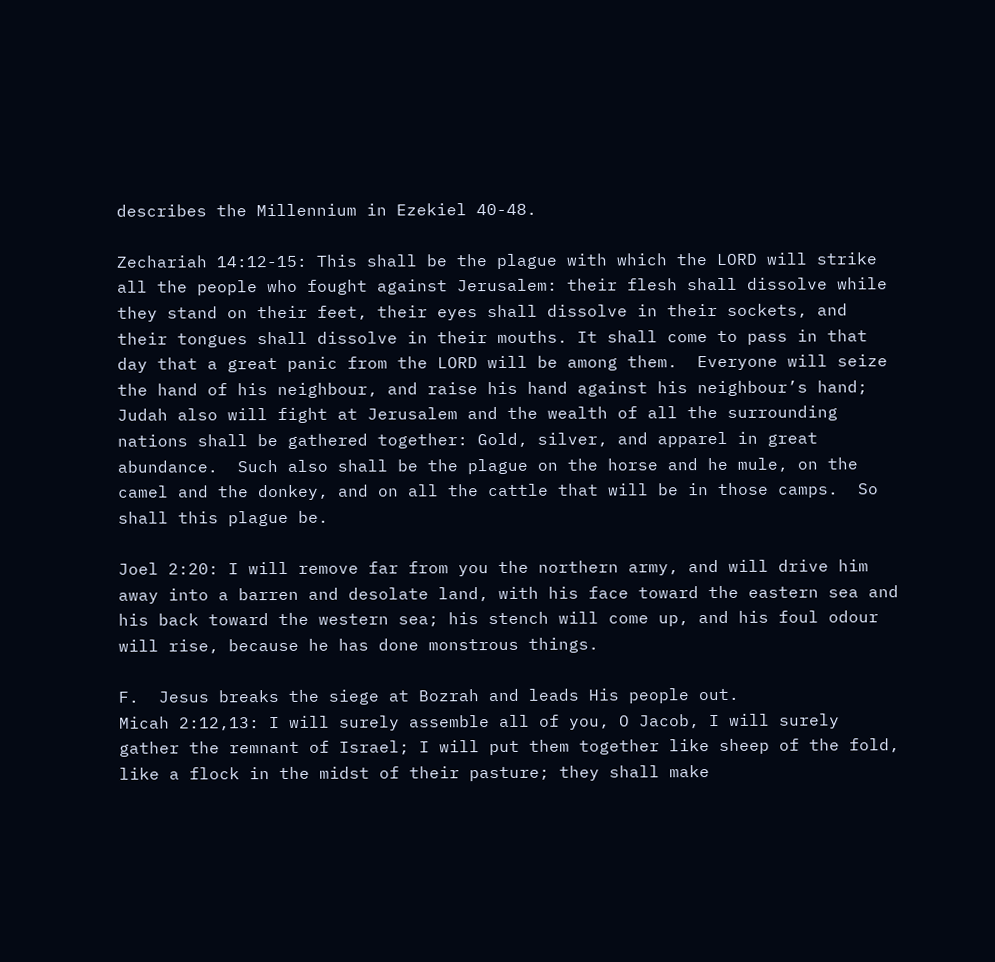describes the Millennium in Ezekiel 40-48.

Zechariah 14:12-15: This shall be the plague with which the LORD will strike all the people who fought against Jerusalem: their flesh shall dissolve while they stand on their feet, their eyes shall dissolve in their sockets, and their tongues shall dissolve in their mouths. It shall come to pass in that day that a great panic from the LORD will be among them.  Everyone will seize the hand of his neighbour, and raise his hand against his neighbour’s hand; Judah also will fight at Jerusalem and the wealth of all the surrounding nations shall be gathered together: Gold, silver, and apparel in great abundance.  Such also shall be the plague on the horse and he mule, on the camel and the donkey, and on all the cattle that will be in those camps.  So shall this plague be.

Joel 2:20: I will remove far from you the northern army, and will drive him away into a barren and desolate land, with his face toward the eastern sea and his back toward the western sea; his stench will come up, and his foul odour will rise, because he has done monstrous things.

F.  Jesus breaks the siege at Bozrah and leads His people out.
Micah 2:12,13: I will surely assemble all of you, O Jacob, I will surely gather the remnant of Israel; I will put them together like sheep of the fold, like a flock in the midst of their pasture; they shall make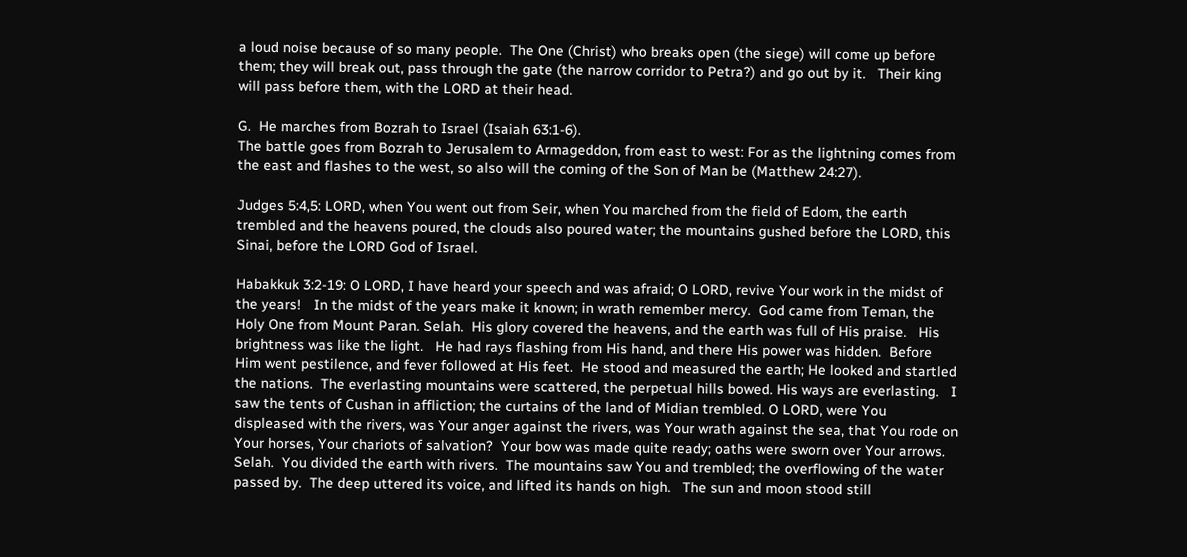a loud noise because of so many people.  The One (Christ) who breaks open (the siege) will come up before them; they will break out, pass through the gate (the narrow corridor to Petra?) and go out by it.   Their king will pass before them, with the LORD at their head.

G.  He marches from Bozrah to Israel (Isaiah 63:1-6).
The battle goes from Bozrah to Jerusalem to Armageddon, from east to west: For as the lightning comes from the east and flashes to the west, so also will the coming of the Son of Man be (Matthew 24:27).

Judges 5:4,5: LORD, when You went out from Seir, when You marched from the field of Edom, the earth trembled and the heavens poured, the clouds also poured water; the mountains gushed before the LORD, this Sinai, before the LORD God of Israel.

Habakkuk 3:2-19: O LORD, I have heard your speech and was afraid; O LORD, revive Your work in the midst of the years!   In the midst of the years make it known; in wrath remember mercy.  God came from Teman, the Holy One from Mount Paran. Selah.  His glory covered the heavens, and the earth was full of His praise.   His brightness was like the light.   He had rays flashing from His hand, and there His power was hidden.  Before Him went pestilence, and fever followed at His feet.  He stood and measured the earth; He looked and startled the nations.  The everlasting mountains were scattered, the perpetual hills bowed. His ways are everlasting.   I saw the tents of Cushan in affliction; the curtains of the land of Midian trembled. O LORD, were You displeased with the rivers, was Your anger against the rivers, was Your wrath against the sea, that You rode on Your horses, Your chariots of salvation?  Your bow was made quite ready; oaths were sworn over Your arrows. Selah.  You divided the earth with rivers.  The mountains saw You and trembled; the overflowing of the water passed by.  The deep uttered its voice, and lifted its hands on high.   The sun and moon stood still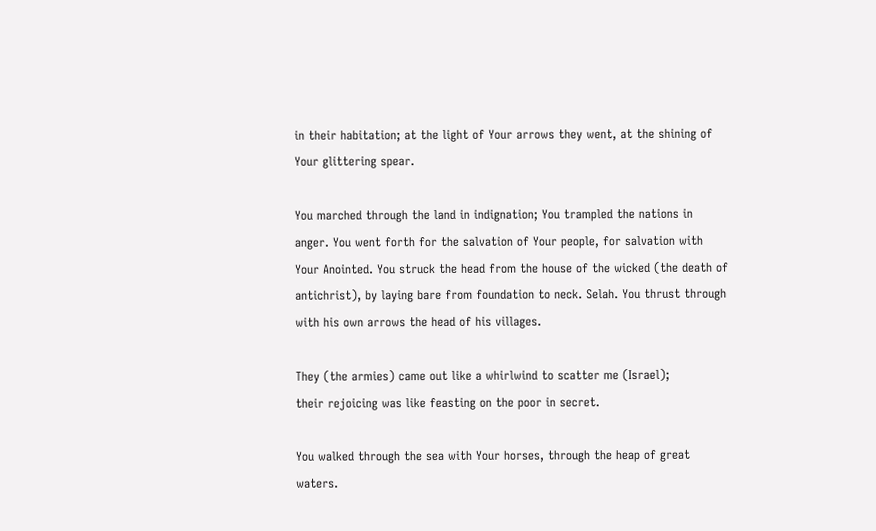in their habitation; at the light of Your arrows they went, at the shining of Your glittering spear.

You marched through the land in indignation; You trampled the nations in anger. You went forth for the salvation of Your people, for salvation with Your Anointed. You struck the head from the house of the wicked (the death of antichrist), by laying bare from foundation to neck. Selah. You thrust through with his own arrows the head of his villages.

They (the armies) came out like a whirlwind to scatter me (Israel);
their rejoicing was like feasting on the poor in secret.

You walked through the sea with Your horses, through the heap of great waters.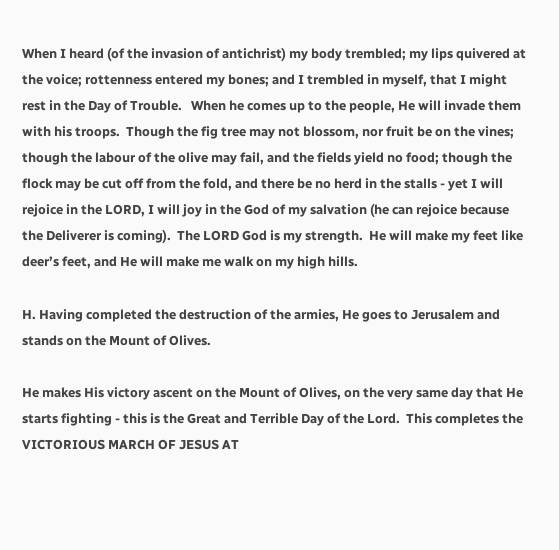When I heard (of the invasion of antichrist) my body trembled; my lips quivered at the voice; rottenness entered my bones; and I trembled in myself, that I might   rest in the Day of Trouble.   When he comes up to the people, He will invade them   with his troops.  Though the fig tree may not blossom, nor fruit be on the vines;   though the labour of the olive may fail, and the fields yield no food; though the   flock may be cut off from the fold, and there be no herd in the stalls - yet I will   rejoice in the LORD, I will joy in the God of my salvation (he can rejoice because   the Deliverer is coming).  The LORD God is my strength.  He will make my feet like   deer’s feet, and He will make me walk on my high hills.

H. Having completed the destruction of the armies, He goes to Jerusalem and stands on the Mount of Olives.

He makes His victory ascent on the Mount of Olives, on the very same day that He starts fighting - this is the Great and Terrible Day of the Lord.  This completes the VICTORIOUS MARCH OF JESUS AT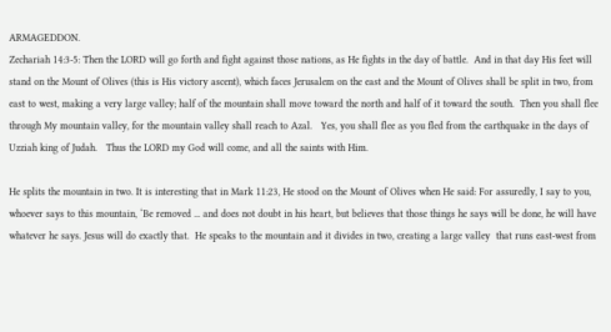ARMAGEDDON.
Zechariah 14:3-5: Then the LORD will go forth and fight against those nations, as He fights in the day of battle.  And in that day His feet will stand on the Mount of Olives (this is His victory ascent), which faces Jerusalem on the east and the Mount of Olives shall be split in two, from east to west, making a very large valley; half of the mountain shall move toward the north and half of it toward the south.  Then you shall flee through My mountain valley, for the mountain valley shall reach to Azal.   Yes, you shall flee as you fled from the earthquake in the days of Uzziah king of Judah.   Thus the LORD my God will come, and all the saints with Him.

He splits the mountain in two. It is interesting that in Mark 11:23, He stood on the Mount of Olives when He said: For assuredly, I say to you, whoever says to this mountain, ‘Be removed ... and does not doubt in his heart, but believes that those things he says will be done, he will have whatever he says. Jesus will do exactly that.  He speaks to the mountain and it divides in two, creating a large valley  that runs east-west from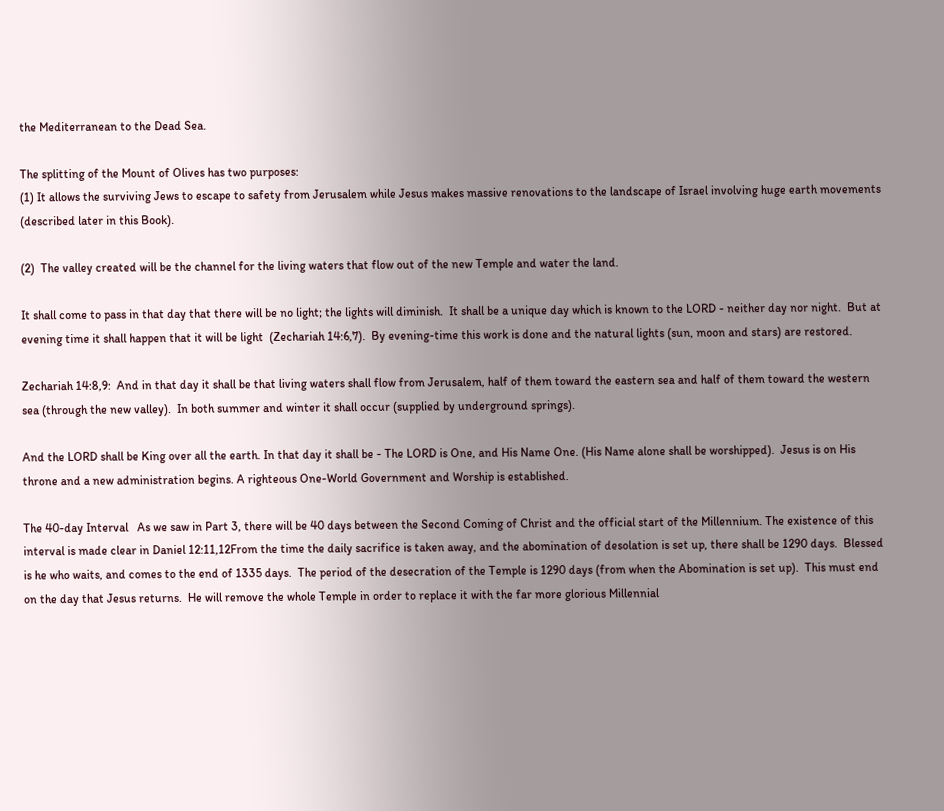the Mediterranean to the Dead Sea.

The splitting of the Mount of Olives has two purposes:
(1) It allows the surviving Jews to escape to safety from Jerusalem while Jesus makes massive renovations to the landscape of Israel involving huge earth movements (described later in this Book).

(2)  The valley created will be the channel for the living waters that flow out of the new Temple and water the land.

It shall come to pass in that day that there will be no light; the lights will diminish.  It shall be a unique day which is known to the LORD - neither day nor night.  But at evening time it shall happen that it will be light  (Zechariah 14:6,7).  By evening-time this work is done and the natural lights (sun, moon and stars) are restored.

Zechariah 14:8,9:  And in that day it shall be that living waters shall flow from Jerusalem, half of them toward the eastern sea and half of them toward the western sea (through the new valley).  In both summer and winter it shall occur (supplied by underground springs).

And the LORD shall be King over all the earth. In that day it shall be - The LORD is One, and His Name One. (His Name alone shall be worshipped).  Jesus is on His throne and a new administration begins. A righteous One-World Government and Worship is established.

The 40-day Interval   As we saw in Part 3, there will be 40 days between the Second Coming of Christ and the official start of the Millennium. The existence of this interval is made clear in Daniel 12:11,12From the time the daily sacrifice is taken away, and the abomination of desolation is set up, there shall be 1290 days.  Blessed is he who waits, and comes to the end of 1335 days.  The period of the desecration of the Temple is 1290 days (from when the Abomination is set up).  This must end on the day that Jesus returns.  He will remove the whole Temple in order to replace it with the far more glorious Millennial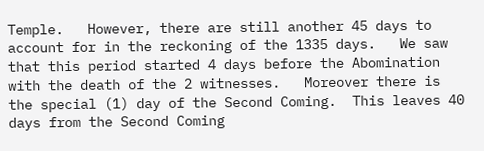Temple.   However, there are still another 45 days to account for in the reckoning of the 1335 days.   We saw that this period started 4 days before the Abomination with the death of the 2 witnesses.   Moreover there is the special (1) day of the Second Coming.  This leaves 40 days from the Second Coming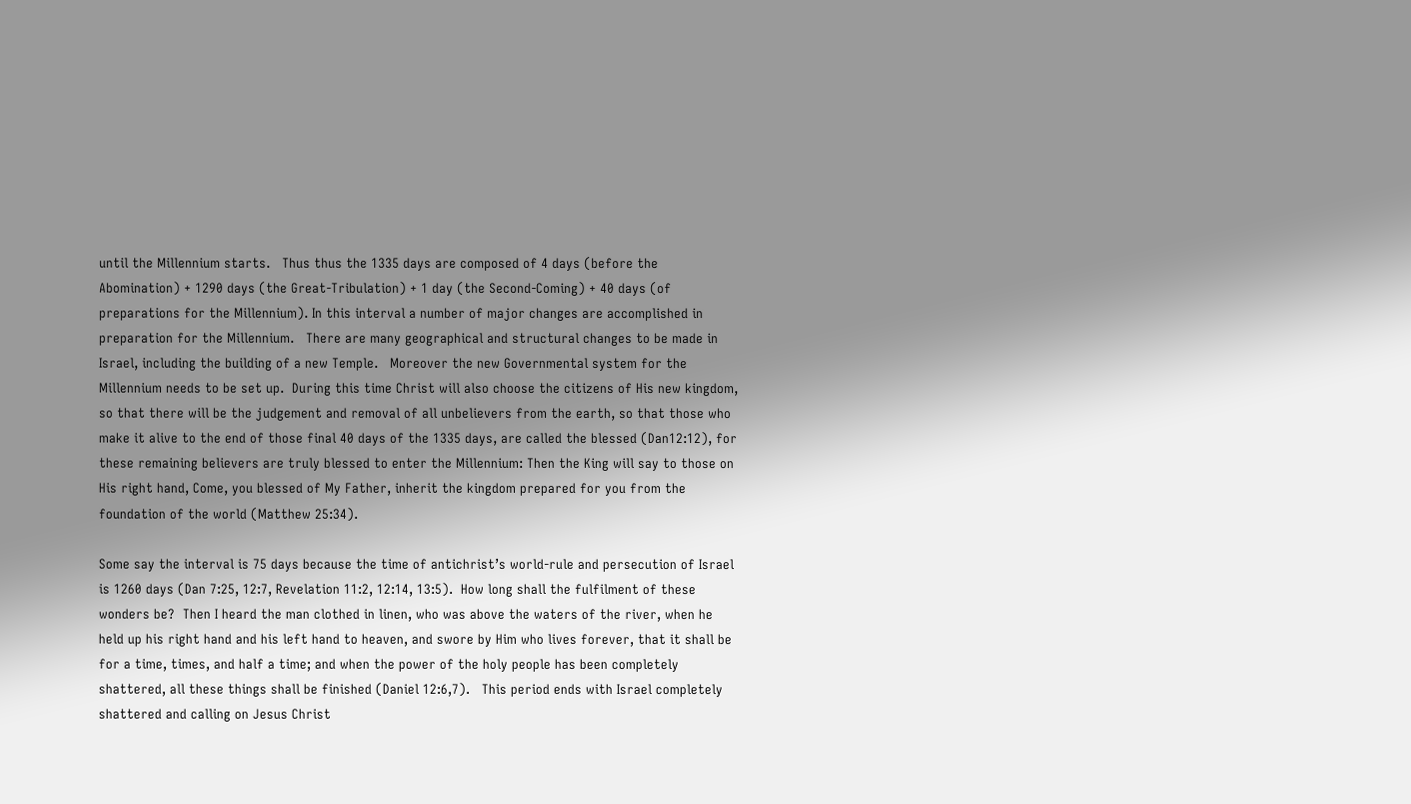until the Millennium starts.   Thus thus the 1335 days are composed of 4 days (before the Abomination) + 1290 days (the Great-Tribulation) + 1 day (the Second-Coming) + 40 days (of preparations for the Millennium). In this interval a number of major changes are accomplished in preparation for the Millennium.   There are many geographical and structural changes to be made in Israel, including the building of a new Temple.   Moreover the new Governmental system for the Millennium needs to be set up.  During this time Christ will also choose the citizens of His new kingdom, so that there will be the judgement and removal of all unbelievers from the earth, so that those who make it alive to the end of those final 40 days of the 1335 days, are called the blessed (Dan12:12), for these remaining believers are truly blessed to enter the Millennium: Then the King will say to those on His right hand, Come, you blessed of My Father, inherit the kingdom prepared for you from the foundation of the world (Matthew 25:34).

Some say the interval is 75 days because the time of antichrist’s world-rule and persecution of Israel is 1260 days (Dan 7:25, 12:7, Revelation 11:2, 12:14, 13:5).  How long shall the fulfilment of these wonders be?  Then I heard the man clothed in linen, who was above the waters of the river, when he held up his right hand and his left hand to heaven, and swore by Him who lives forever, that it shall be for a time, times, and half a time; and when the power of the holy people has been completely shattered, all these things shall be finished (Daniel 12:6,7).   This period ends with Israel completely shattered and calling on Jesus Christ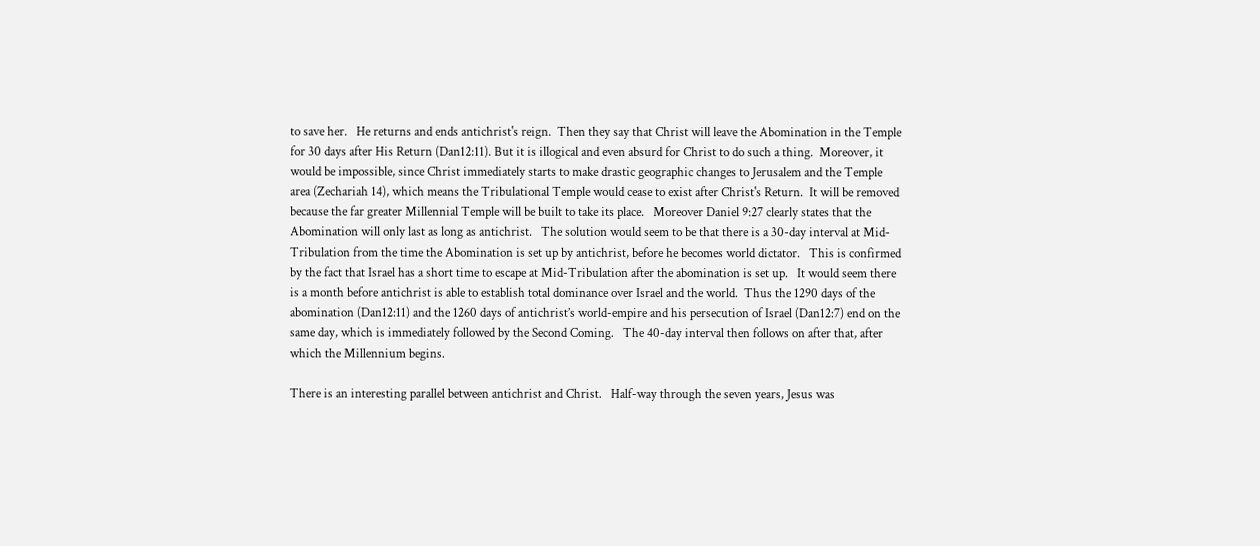to save her.   He returns and ends antichrist's reign.  Then they say that Christ will leave the Abomination in the Temple for 30 days after His Return (Dan12:11). But it is illogical and even absurd for Christ to do such a thing.  Moreover, it would be impossible, since Christ immediately starts to make drastic geographic changes to Jerusalem and the Temple area (Zechariah 14), which means the Tribulational Temple would cease to exist after Christ's Return.  It will be removed because the far greater Millennial Temple will be built to take its place.   Moreover Daniel 9:27 clearly states that the Abomination will only last as long as antichrist.   The solution would seem to be that there is a 30-day interval at Mid-Tribulation from the time the Abomination is set up by antichrist, before he becomes world dictator.   This is confirmed by the fact that Israel has a short time to escape at Mid-Tribulation after the abomination is set up.   It would seem there is a month before antichrist is able to establish total dominance over Israel and the world.  Thus the 1290 days of the abomination (Dan12:11) and the 1260 days of antichrist’s world-empire and his persecution of Israel (Dan12:7) end on the same day, which is immediately followed by the Second Coming.   The 40-day interval then follows on after that, after which the Millennium begins.

There is an interesting parallel between antichrist and Christ.   Half-way through the seven years, Jesus was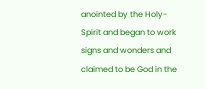anointed by the Holy-Spirit and began to work signs and wonders and claimed to be God in the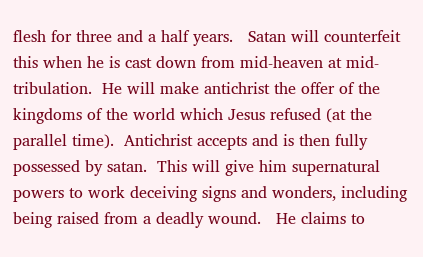flesh for three and a half years.   Satan will counterfeit this when he is cast down from mid-heaven at mid-tribulation.  He will make antichrist the offer of the kingdoms of the world which Jesus refused (at the parallel time).  Antichrist accepts and is then fully possessed by satan.  This will give him supernatural powers to work deceiving signs and wonders, including being raised from a deadly wound.   He claims to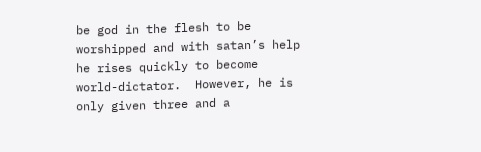be god in the flesh to be worshipped and with satan’s help he rises quickly to become world-dictator.  However, he is only given three and a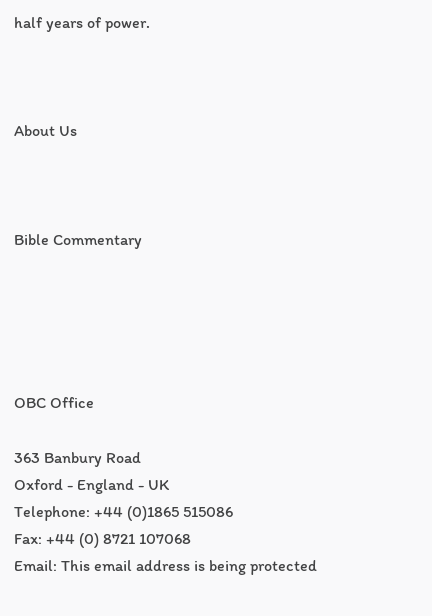half years of power.



About Us



Bible Commentary





OBC Office

363 Banbury Road
Oxford - England - UK
Telephone: +44 (0)1865 515086
Fax: +44 (0) 8721 107068
Email: This email address is being protected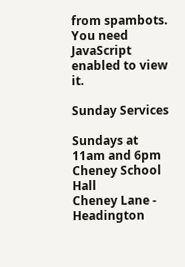from spambots. You need JavaScript enabled to view it.

Sunday Services

Sundays at 11am and 6pm
Cheney School Hall
Cheney Lane - Headington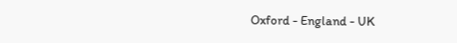Oxford - England - UK